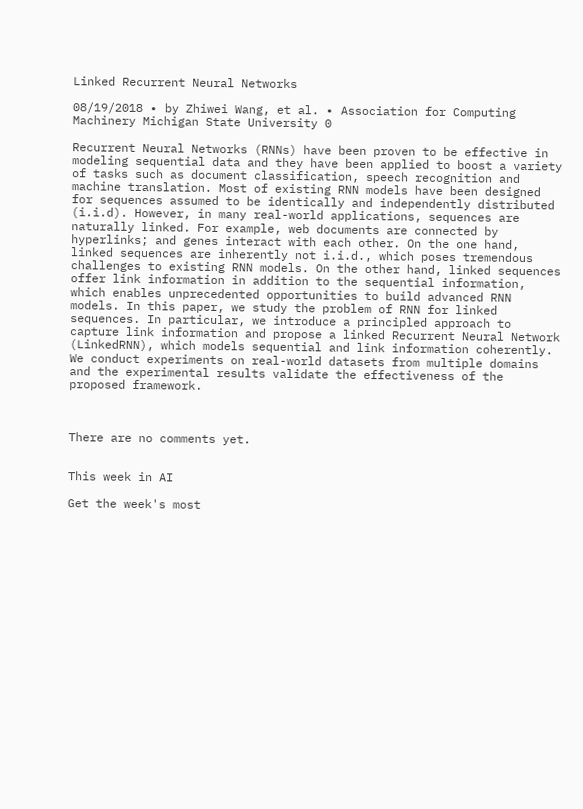Linked Recurrent Neural Networks

08/19/2018 ∙ by Zhiwei Wang, et al. ∙ Association for Computing Machinery Michigan State University 0

Recurrent Neural Networks (RNNs) have been proven to be effective in modeling sequential data and they have been applied to boost a variety of tasks such as document classification, speech recognition and machine translation. Most of existing RNN models have been designed for sequences assumed to be identically and independently distributed (i.i.d). However, in many real-world applications, sequences are naturally linked. For example, web documents are connected by hyperlinks; and genes interact with each other. On the one hand, linked sequences are inherently not i.i.d., which poses tremendous challenges to existing RNN models. On the other hand, linked sequences offer link information in addition to the sequential information, which enables unprecedented opportunities to build advanced RNN models. In this paper, we study the problem of RNN for linked sequences. In particular, we introduce a principled approach to capture link information and propose a linked Recurrent Neural Network (LinkedRNN), which models sequential and link information coherently. We conduct experiments on real-world datasets from multiple domains and the experimental results validate the effectiveness of the proposed framework.



There are no comments yet.


This week in AI

Get the week's most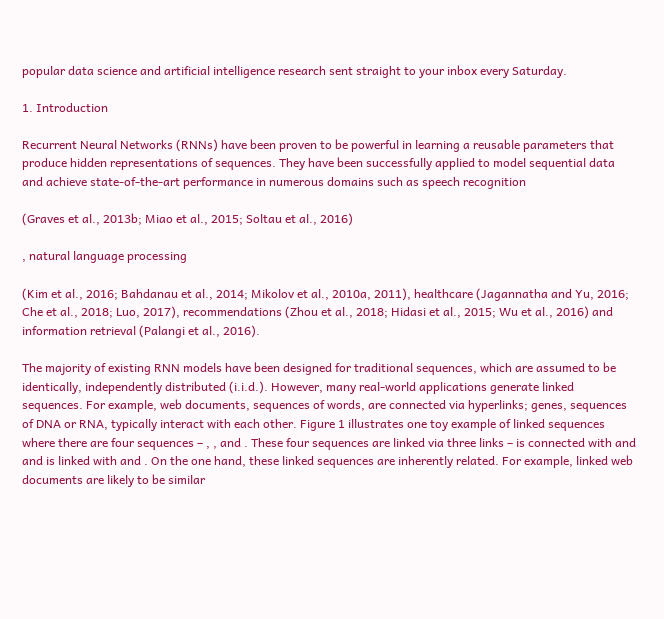popular data science and artificial intelligence research sent straight to your inbox every Saturday.

1. Introduction

Recurrent Neural Networks (RNNs) have been proven to be powerful in learning a reusable parameters that produce hidden representations of sequences. They have been successfully applied to model sequential data and achieve state-of-the-art performance in numerous domains such as speech recognition

(Graves et al., 2013b; Miao et al., 2015; Soltau et al., 2016)

, natural language processing

(Kim et al., 2016; Bahdanau et al., 2014; Mikolov et al., 2010a, 2011), healthcare (Jagannatha and Yu, 2016; Che et al., 2018; Luo, 2017), recommendations (Zhou et al., 2018; Hidasi et al., 2015; Wu et al., 2016) and information retrieval (Palangi et al., 2016).

The majority of existing RNN models have been designed for traditional sequences, which are assumed to be identically, independently distributed (i.i.d.). However, many real-world applications generate linked sequences. For example, web documents, sequences of words, are connected via hyperlinks; genes, sequences of DNA or RNA, typically interact with each other. Figure 1 illustrates one toy example of linked sequences where there are four sequences – , , and . These four sequences are linked via three links – is connected with and and is linked with and . On the one hand, these linked sequences are inherently related. For example, linked web documents are likely to be similar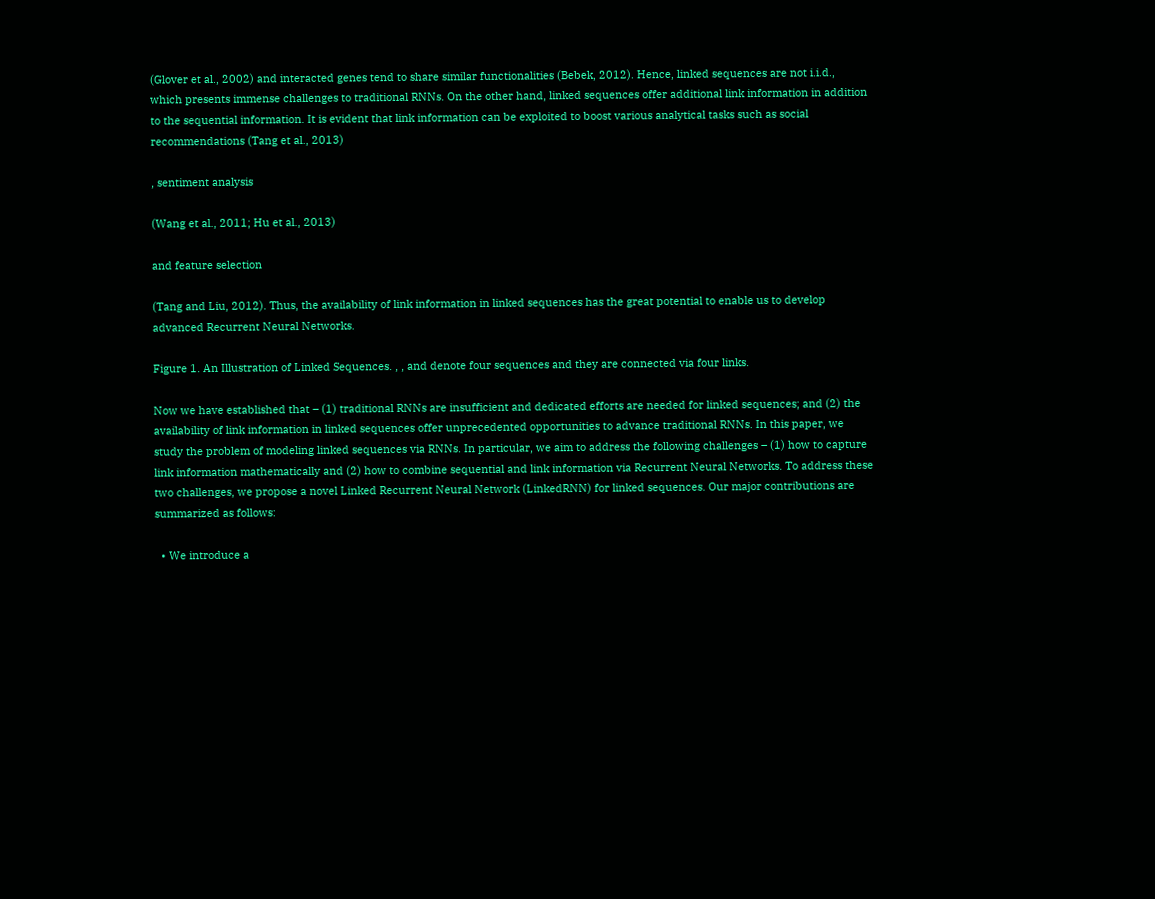(Glover et al., 2002) and interacted genes tend to share similar functionalities (Bebek, 2012). Hence, linked sequences are not i.i.d., which presents immense challenges to traditional RNNs. On the other hand, linked sequences offer additional link information in addition to the sequential information. It is evident that link information can be exploited to boost various analytical tasks such as social recommendations (Tang et al., 2013)

, sentiment analysis

(Wang et al., 2011; Hu et al., 2013)

and feature selection

(Tang and Liu, 2012). Thus, the availability of link information in linked sequences has the great potential to enable us to develop advanced Recurrent Neural Networks.

Figure 1. An Illustration of Linked Sequences. , , and denote four sequences and they are connected via four links.

Now we have established that – (1) traditional RNNs are insufficient and dedicated efforts are needed for linked sequences; and (2) the availability of link information in linked sequences offer unprecedented opportunities to advance traditional RNNs. In this paper, we study the problem of modeling linked sequences via RNNs. In particular, we aim to address the following challenges – (1) how to capture link information mathematically and (2) how to combine sequential and link information via Recurrent Neural Networks. To address these two challenges, we propose a novel Linked Recurrent Neural Network (LinkedRNN) for linked sequences. Our major contributions are summarized as follows:

  • We introduce a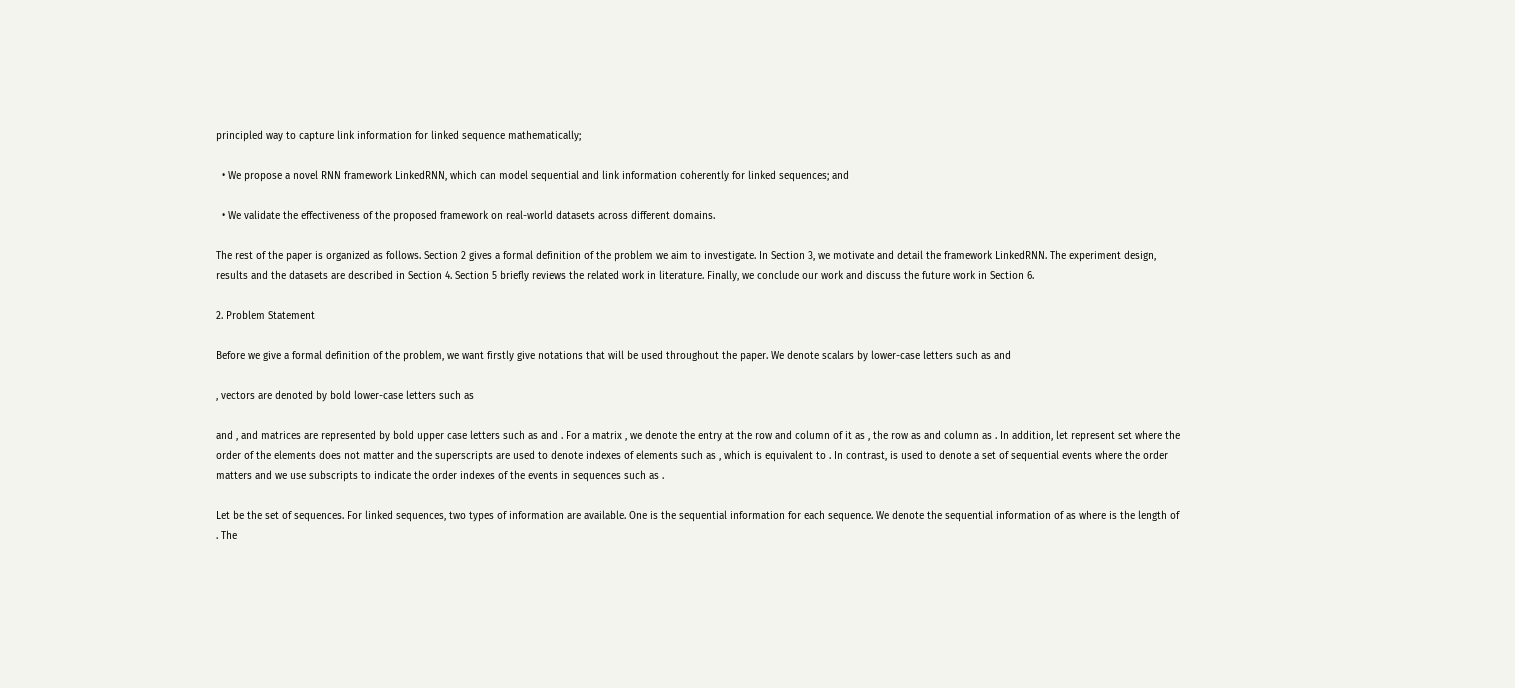principled way to capture link information for linked sequence mathematically;

  • We propose a novel RNN framework LinkedRNN, which can model sequential and link information coherently for linked sequences; and

  • We validate the effectiveness of the proposed framework on real-world datasets across different domains.

The rest of the paper is organized as follows. Section 2 gives a formal definition of the problem we aim to investigate. In Section 3, we motivate and detail the framework LinkedRNN. The experiment design, results and the datasets are described in Section 4. Section 5 briefly reviews the related work in literature. Finally, we conclude our work and discuss the future work in Section 6.

2. Problem Statement

Before we give a formal definition of the problem, we want firstly give notations that will be used throughout the paper. We denote scalars by lower-case letters such as and

, vectors are denoted by bold lower-case letters such as

and , and matrices are represented by bold upper case letters such as and . For a matrix , we denote the entry at the row and column of it as , the row as and column as . In addition, let represent set where the order of the elements does not matter and the superscripts are used to denote indexes of elements such as , which is equivalent to . In contrast, is used to denote a set of sequential events where the order matters and we use subscripts to indicate the order indexes of the events in sequences such as .

Let be the set of sequences. For linked sequences, two types of information are available. One is the sequential information for each sequence. We denote the sequential information of as where is the length of . The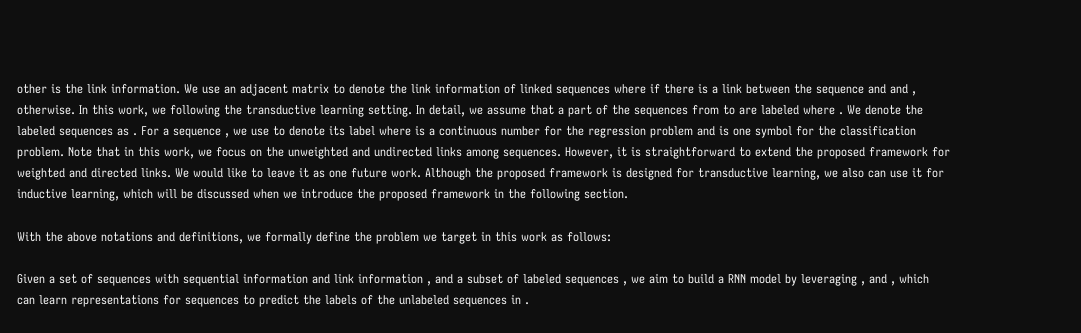other is the link information. We use an adjacent matrix to denote the link information of linked sequences where if there is a link between the sequence and and , otherwise. In this work, we following the transductive learning setting. In detail, we assume that a part of the sequences from to are labeled where . We denote the labeled sequences as . For a sequence , we use to denote its label where is a continuous number for the regression problem and is one symbol for the classification problem. Note that in this work, we focus on the unweighted and undirected links among sequences. However, it is straightforward to extend the proposed framework for weighted and directed links. We would like to leave it as one future work. Although the proposed framework is designed for transductive learning, we also can use it for inductive learning, which will be discussed when we introduce the proposed framework in the following section.

With the above notations and definitions, we formally define the problem we target in this work as follows:

Given a set of sequences with sequential information and link information , and a subset of labeled sequences , we aim to build a RNN model by leveraging , and , which can learn representations for sequences to predict the labels of the unlabeled sequences in .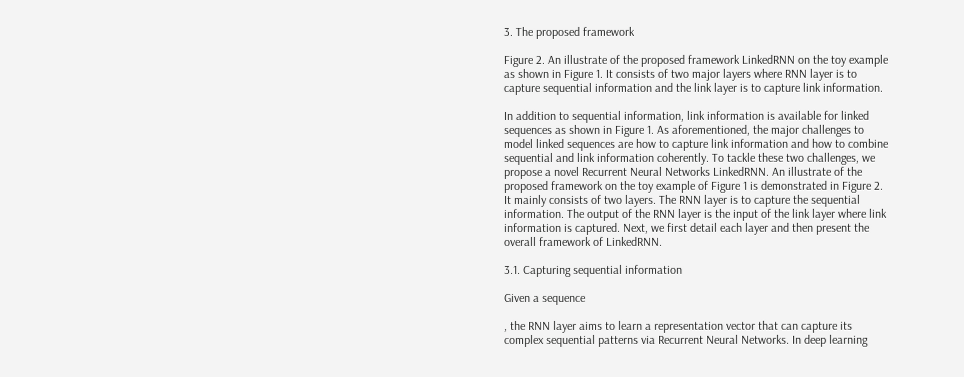3. The proposed framework

Figure 2. An illustrate of the proposed framework LinkedRNN on the toy example as shown in Figure 1. It consists of two major layers where RNN layer is to capture sequential information and the link layer is to capture link information.

In addition to sequential information, link information is available for linked sequences as shown in Figure 1. As aforementioned, the major challenges to model linked sequences are how to capture link information and how to combine sequential and link information coherently. To tackle these two challenges, we propose a novel Recurrent Neural Networks LinkedRNN. An illustrate of the proposed framework on the toy example of Figure 1 is demonstrated in Figure 2. It mainly consists of two layers. The RNN layer is to capture the sequential information. The output of the RNN layer is the input of the link layer where link information is captured. Next, we first detail each layer and then present the overall framework of LinkedRNN.

3.1. Capturing sequential information

Given a sequence

, the RNN layer aims to learn a representation vector that can capture its complex sequential patterns via Recurrent Neural Networks. In deep learning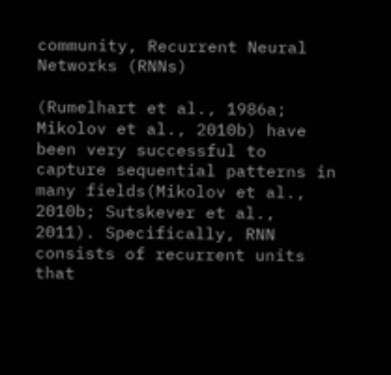community, Recurrent Neural Networks (RNNs)

(Rumelhart et al., 1986a; Mikolov et al., 2010b) have been very successful to capture sequential patterns in many fields(Mikolov et al., 2010b; Sutskever et al., 2011). Specifically, RNN consists of recurrent units that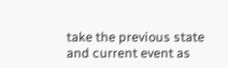take the previous state and current event as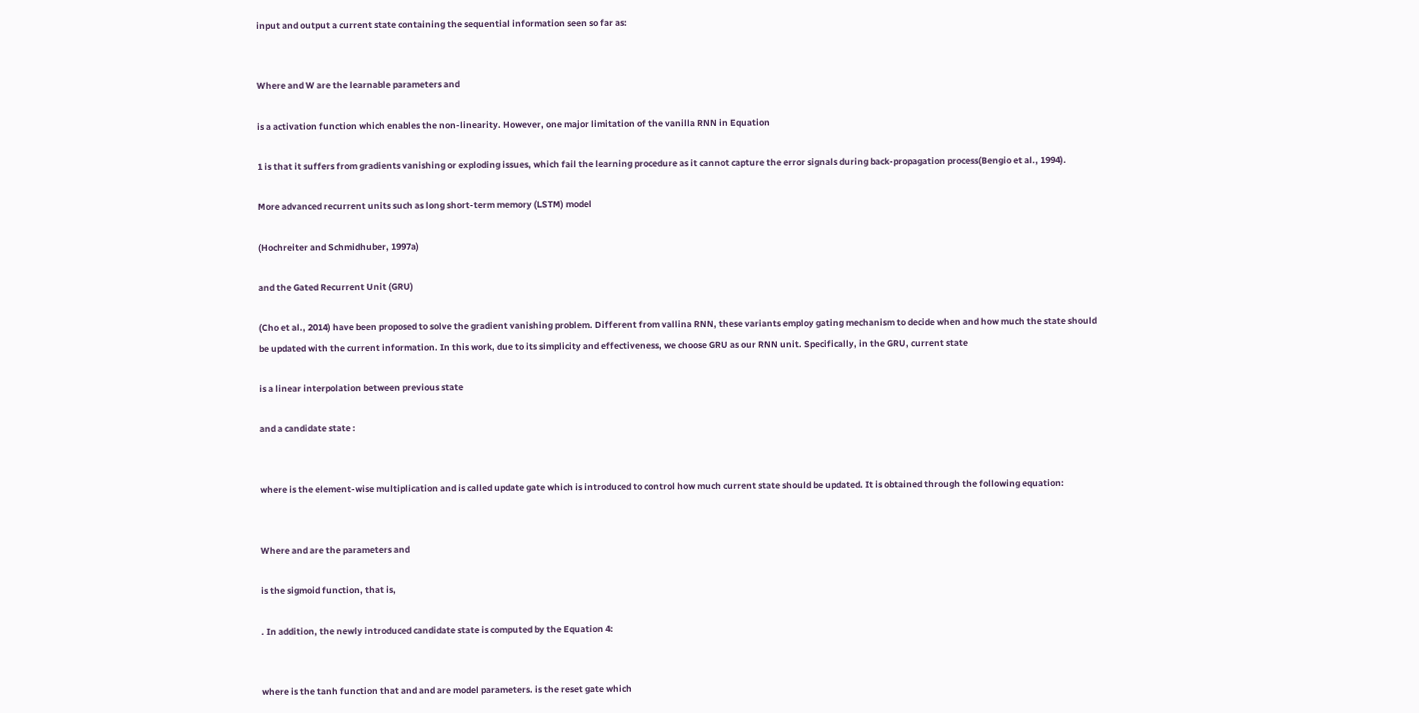input and output a current state containing the sequential information seen so far as:


Where and W are the learnable parameters and

is a activation function which enables the non-linearity. However, one major limitation of the vanilla RNN in Equation

1 is that it suffers from gradients vanishing or exploding issues, which fail the learning procedure as it cannot capture the error signals during back-propagation process(Bengio et al., 1994).

More advanced recurrent units such as long short-term memory (LSTM) model

(Hochreiter and Schmidhuber, 1997a)

and the Gated Recurrent Unit (GRU)

(Cho et al., 2014) have been proposed to solve the gradient vanishing problem. Different from vallina RNN, these variants employ gating mechanism to decide when and how much the state should be updated with the current information. In this work, due to its simplicity and effectiveness, we choose GRU as our RNN unit. Specifically, in the GRU, current state

is a linear interpolation between previous state

and a candidate state :


where is the element-wise multiplication and is called update gate which is introduced to control how much current state should be updated. It is obtained through the following equation:


Where and are the parameters and

is the sigmoid function, that is,

. In addition, the newly introduced candidate state is computed by the Equation 4:


where is the tanh function that and and are model parameters. is the reset gate which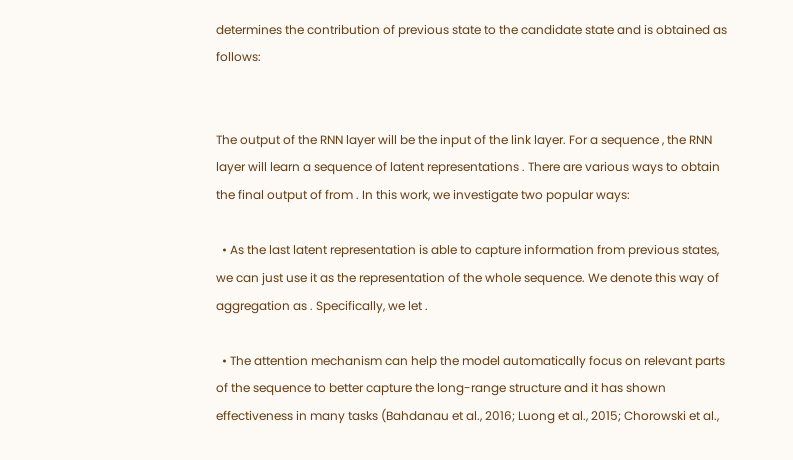determines the contribution of previous state to the candidate state and is obtained as follows:


The output of the RNN layer will be the input of the link layer. For a sequence , the RNN layer will learn a sequence of latent representations . There are various ways to obtain the final output of from . In this work, we investigate two popular ways:

  • As the last latent representation is able to capture information from previous states, we can just use it as the representation of the whole sequence. We denote this way of aggregation as . Specifically, we let .

  • The attention mechanism can help the model automatically focus on relevant parts of the sequence to better capture the long-range structure and it has shown effectiveness in many tasks (Bahdanau et al., 2016; Luong et al., 2015; Chorowski et al.,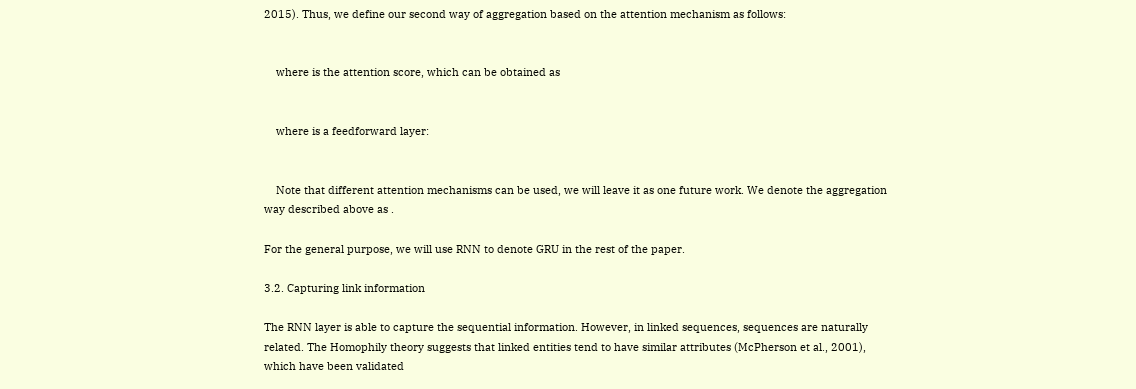2015). Thus, we define our second way of aggregation based on the attention mechanism as follows:


    where is the attention score, which can be obtained as


    where is a feedforward layer:


    Note that different attention mechanisms can be used, we will leave it as one future work. We denote the aggregation way described above as .

For the general purpose, we will use RNN to denote GRU in the rest of the paper.

3.2. Capturing link information

The RNN layer is able to capture the sequential information. However, in linked sequences, sequences are naturally related. The Homophily theory suggests that linked entities tend to have similar attributes (McPherson et al., 2001), which have been validated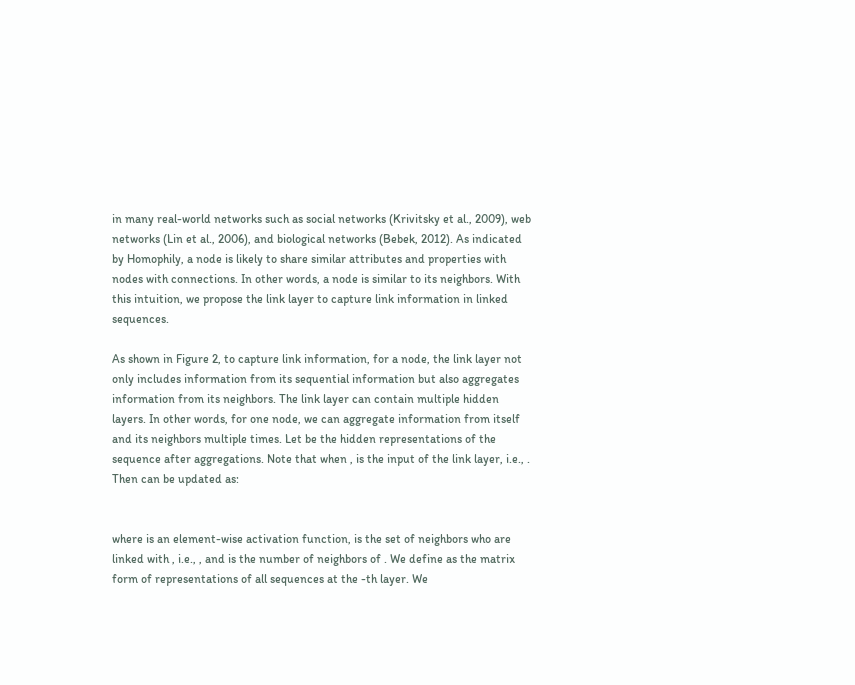in many real-world networks such as social networks (Krivitsky et al., 2009), web networks (Lin et al., 2006), and biological networks (Bebek, 2012). As indicated by Homophily, a node is likely to share similar attributes and properties with nodes with connections. In other words, a node is similar to its neighbors. With this intuition, we propose the link layer to capture link information in linked sequences.

As shown in Figure 2, to capture link information, for a node, the link layer not only includes information from its sequential information but also aggregates information from its neighbors. The link layer can contain multiple hidden layers. In other words, for one node, we can aggregate information from itself and its neighbors multiple times. Let be the hidden representations of the sequence after aggregations. Note that when , is the input of the link layer, i.e., . Then can be updated as:


where is an element-wise activation function, is the set of neighbors who are linked with , i.e., , and is the number of neighbors of . We define as the matrix form of representations of all sequences at the -th layer. We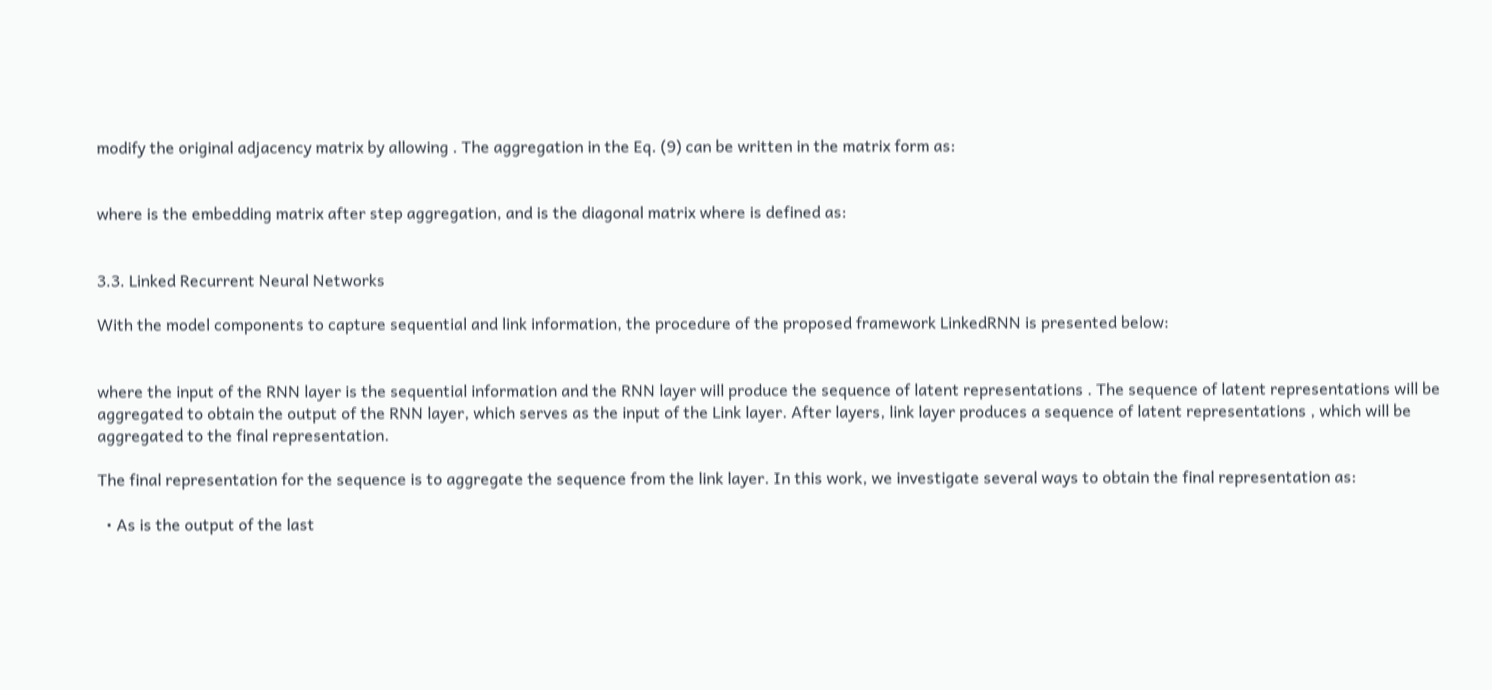modify the original adjacency matrix by allowing . The aggregation in the Eq. (9) can be written in the matrix form as:


where is the embedding matrix after step aggregation, and is the diagonal matrix where is defined as:


3.3. Linked Recurrent Neural Networks

With the model components to capture sequential and link information, the procedure of the proposed framework LinkedRNN is presented below:


where the input of the RNN layer is the sequential information and the RNN layer will produce the sequence of latent representations . The sequence of latent representations will be aggregated to obtain the output of the RNN layer, which serves as the input of the Link layer. After layers, link layer produces a sequence of latent representations , which will be aggregated to the final representation.

The final representation for the sequence is to aggregate the sequence from the link layer. In this work, we investigate several ways to obtain the final representation as:

  • As is the output of the last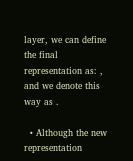layer, we can define the final representation as: , and we denote this way as .

  • Although the new representation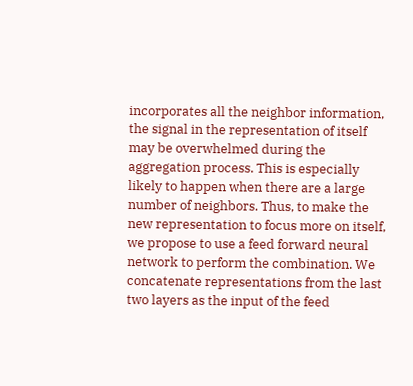incorporates all the neighbor information, the signal in the representation of itself may be overwhelmed during the aggregation process. This is especially likely to happen when there are a large number of neighbors. Thus, to make the new representation to focus more on itself, we propose to use a feed forward neural network to perform the combination. We concatenate representations from the last two layers as the input of the feed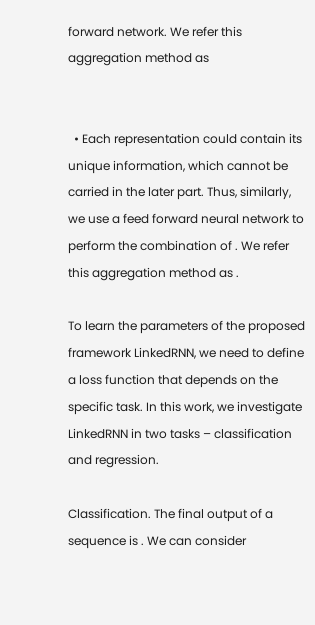forward network. We refer this aggregation method as


  • Each representation could contain its unique information, which cannot be carried in the later part. Thus, similarly, we use a feed forward neural network to perform the combination of . We refer this aggregation method as .

To learn the parameters of the proposed framework LinkedRNN, we need to define a loss function that depends on the specific task. In this work, we investigate LinkedRNN in two tasks – classification and regression.

Classification. The final output of a sequence is . We can consider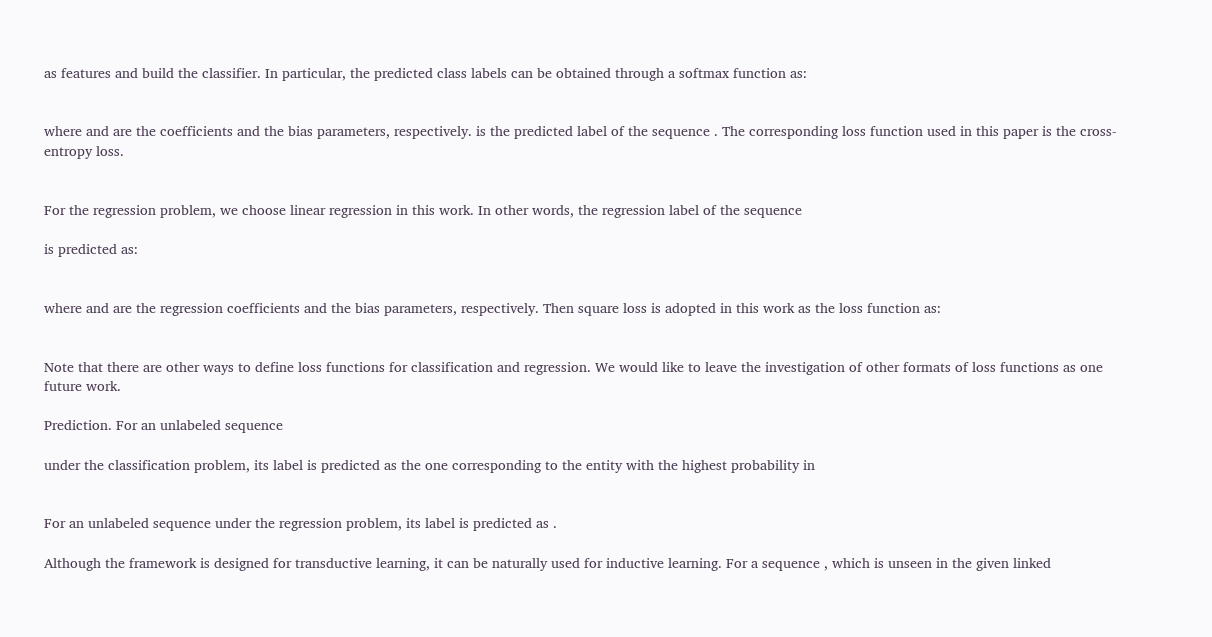as features and build the classifier. In particular, the predicted class labels can be obtained through a softmax function as:


where and are the coefficients and the bias parameters, respectively. is the predicted label of the sequence . The corresponding loss function used in this paper is the cross-entropy loss.


For the regression problem, we choose linear regression in this work. In other words, the regression label of the sequence

is predicted as:


where and are the regression coefficients and the bias parameters, respectively. Then square loss is adopted in this work as the loss function as:


Note that there are other ways to define loss functions for classification and regression. We would like to leave the investigation of other formats of loss functions as one future work.

Prediction. For an unlabeled sequence

under the classification problem, its label is predicted as the one corresponding to the entity with the highest probability in


For an unlabeled sequence under the regression problem, its label is predicted as .

Although the framework is designed for transductive learning, it can be naturally used for inductive learning. For a sequence , which is unseen in the given linked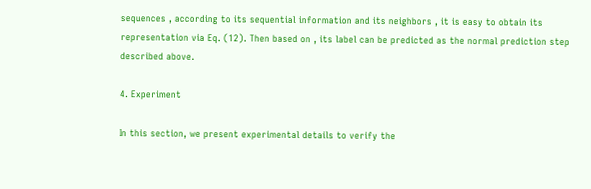sequences , according to its sequential information and its neighbors , it is easy to obtain its representation via Eq. (12). Then based on , its label can be predicted as the normal prediction step described above.

4. Experiment

In this section, we present experimental details to verify the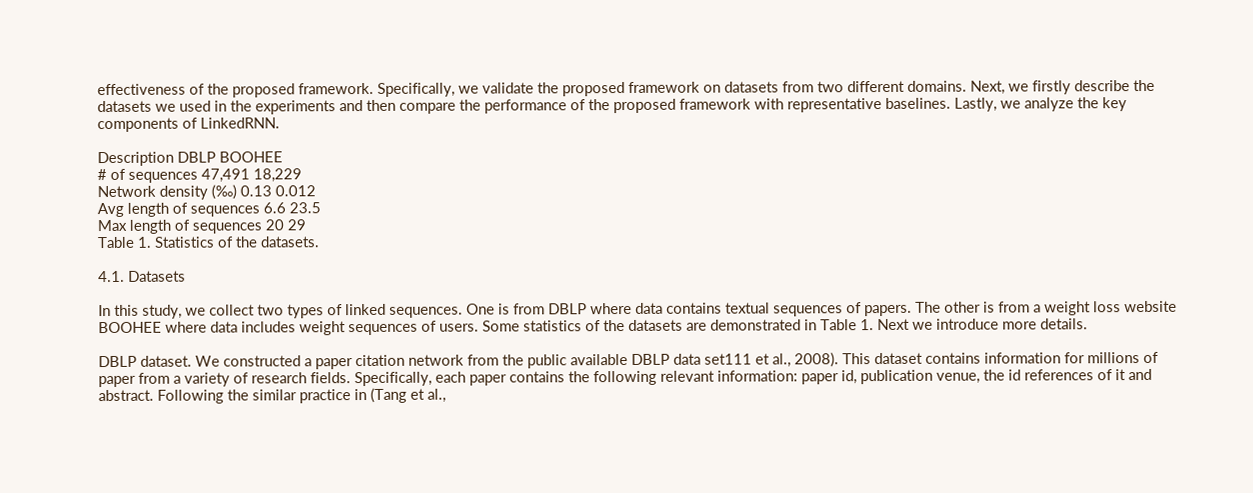effectiveness of the proposed framework. Specifically, we validate the proposed framework on datasets from two different domains. Next, we firstly describe the datasets we used in the experiments and then compare the performance of the proposed framework with representative baselines. Lastly, we analyze the key components of LinkedRNN.

Description DBLP BOOHEE
# of sequences 47,491 18,229
Network density (‰) 0.13 0.012
Avg length of sequences 6.6 23.5
Max length of sequences 20 29
Table 1. Statistics of the datasets.

4.1. Datasets

In this study, we collect two types of linked sequences. One is from DBLP where data contains textual sequences of papers. The other is from a weight loss website BOOHEE where data includes weight sequences of users. Some statistics of the datasets are demonstrated in Table 1. Next we introduce more details.

DBLP dataset. We constructed a paper citation network from the public available DBLP data set111 et al., 2008). This dataset contains information for millions of paper from a variety of research fields. Specifically, each paper contains the following relevant information: paper id, publication venue, the id references of it and abstract. Following the similar practice in (Tang et al.,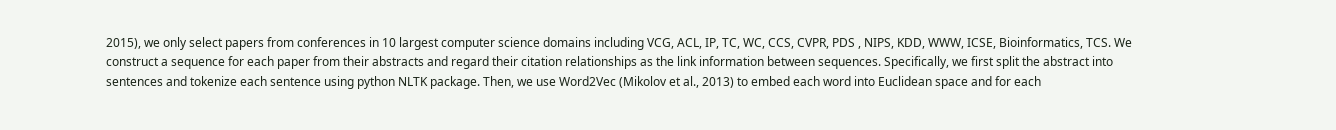2015), we only select papers from conferences in 10 largest computer science domains including VCG, ACL, IP, TC, WC, CCS, CVPR, PDS , NIPS, KDD, WWW, ICSE, Bioinformatics, TCS. We construct a sequence for each paper from their abstracts and regard their citation relationships as the link information between sequences. Specifically, we first split the abstract into sentences and tokenize each sentence using python NLTK package. Then, we use Word2Vec (Mikolov et al., 2013) to embed each word into Euclidean space and for each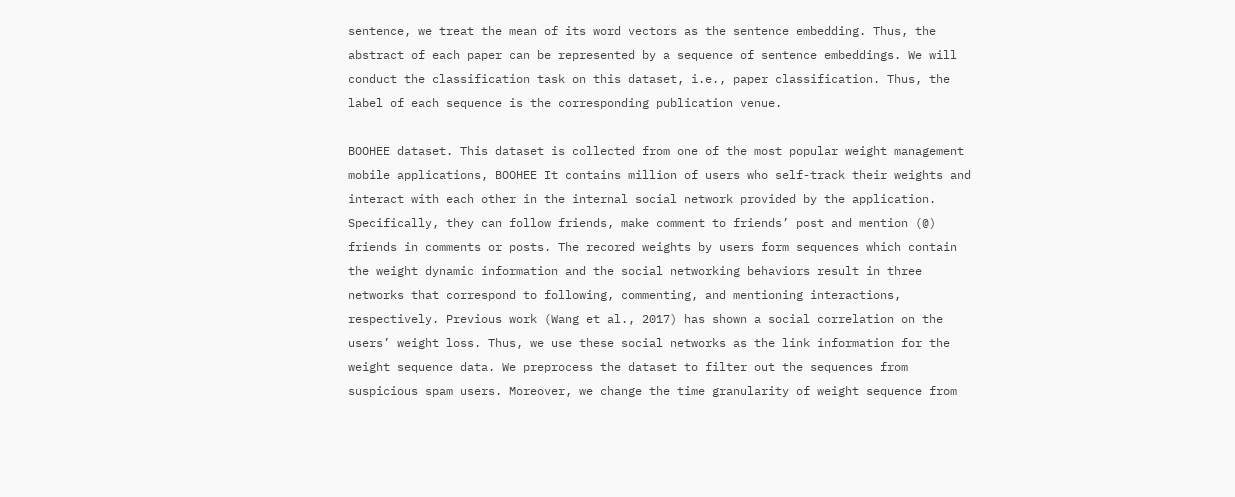sentence, we treat the mean of its word vectors as the sentence embedding. Thus, the abstract of each paper can be represented by a sequence of sentence embeddings. We will conduct the classification task on this dataset, i.e., paper classification. Thus, the label of each sequence is the corresponding publication venue.

BOOHEE dataset. This dataset is collected from one of the most popular weight management mobile applications, BOOHEE It contains million of users who self-track their weights and interact with each other in the internal social network provided by the application. Specifically, they can follow friends, make comment to friends’ post and mention (@) friends in comments or posts. The recored weights by users form sequences which contain the weight dynamic information and the social networking behaviors result in three networks that correspond to following, commenting, and mentioning interactions, respectively. Previous work (Wang et al., 2017) has shown a social correlation on the users’ weight loss. Thus, we use these social networks as the link information for the weight sequence data. We preprocess the dataset to filter out the sequences from suspicious spam users. Moreover, we change the time granularity of weight sequence from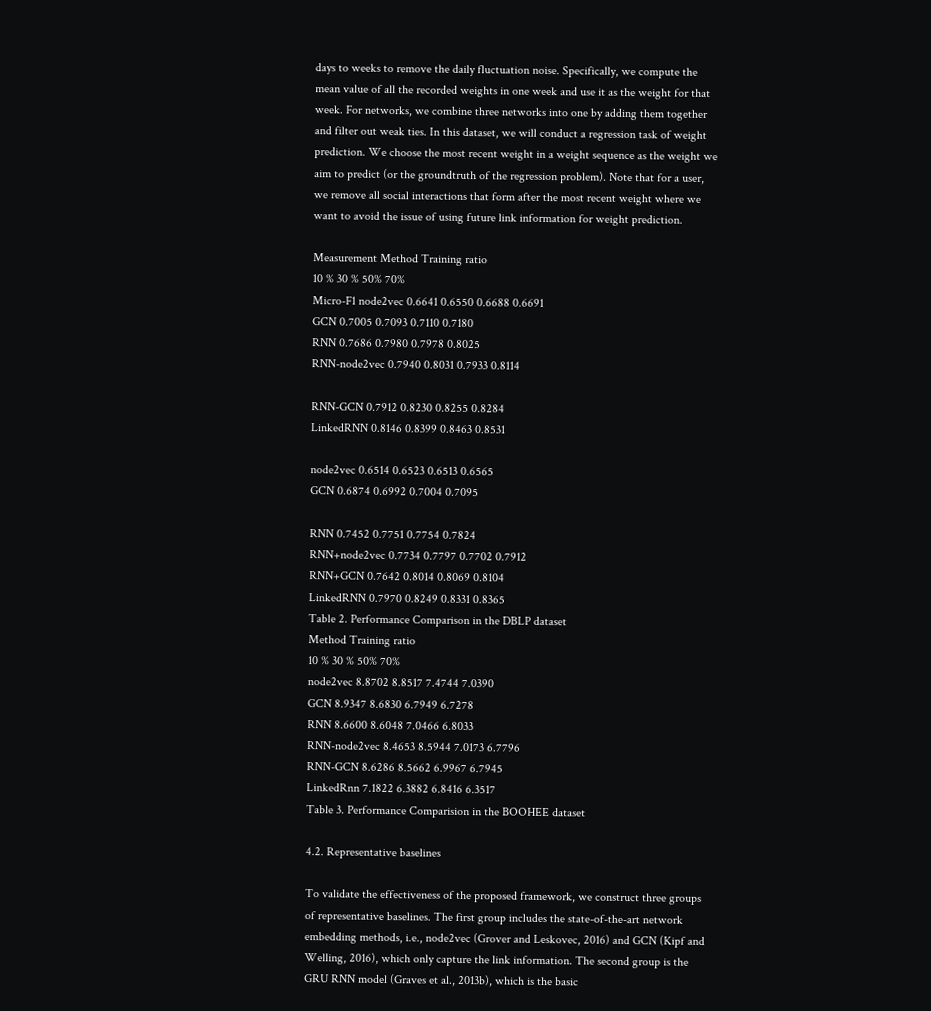days to weeks to remove the daily fluctuation noise. Specifically, we compute the mean value of all the recorded weights in one week and use it as the weight for that week. For networks, we combine three networks into one by adding them together and filter out weak ties. In this dataset, we will conduct a regression task of weight prediction. We choose the most recent weight in a weight sequence as the weight we aim to predict (or the groundtruth of the regression problem). Note that for a user, we remove all social interactions that form after the most recent weight where we want to avoid the issue of using future link information for weight prediction.

Measurement Method Training ratio
10 % 30 % 50% 70%
Micro-F1 node2vec 0.6641 0.6550 0.6688 0.6691
GCN 0.7005 0.7093 0.7110 0.7180
RNN 0.7686 0.7980 0.7978 0.8025
RNN-node2vec 0.7940 0.8031 0.7933 0.8114

RNN-GCN 0.7912 0.8230 0.8255 0.8284
LinkedRNN 0.8146 0.8399 0.8463 0.8531

node2vec 0.6514 0.6523 0.6513 0.6565
GCN 0.6874 0.6992 0.7004 0.7095

RNN 0.7452 0.7751 0.7754 0.7824
RNN+node2vec 0.7734 0.7797 0.7702 0.7912
RNN+GCN 0.7642 0.8014 0.8069 0.8104
LinkedRNN 0.7970 0.8249 0.8331 0.8365
Table 2. Performance Comparison in the DBLP dataset
Method Training ratio
10 % 30 % 50% 70%
node2vec 8.8702 8.8517 7.4744 7.0390
GCN 8.9347 8.6830 6.7949 6.7278
RNN 8.6600 8.6048 7.0466 6.8033
RNN-node2vec 8.4653 8.5944 7.0173 6.7796
RNN-GCN 8.6286 8.5662 6.9967 6.7945
LinkedRnn 7.1822 6.3882 6.8416 6.3517
Table 3. Performance Comparision in the BOOHEE dataset

4.2. Representative baselines

To validate the effectiveness of the proposed framework, we construct three groups of representative baselines. The first group includes the state-of-the-art network embedding methods, i.e., node2vec (Grover and Leskovec, 2016) and GCN (Kipf and Welling, 2016), which only capture the link information. The second group is the GRU RNN model (Graves et al., 2013b), which is the basic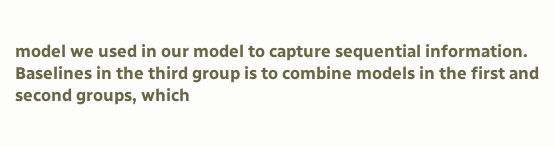model we used in our model to capture sequential information. Baselines in the third group is to combine models in the first and second groups, which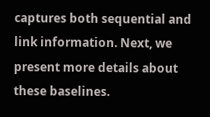captures both sequential and link information. Next, we present more details about these baselines.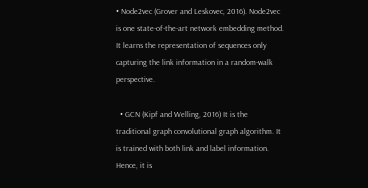• Node2vec (Grover and Leskovec, 2016). Node2vec is one state-of-the-art network embedding method. It learns the representation of sequences only capturing the link information in a random-walk perspective.

  • GCN (Kipf and Welling, 2016) It is the traditional graph convolutional graph algorithm. It is trained with both link and label information. Hence, it is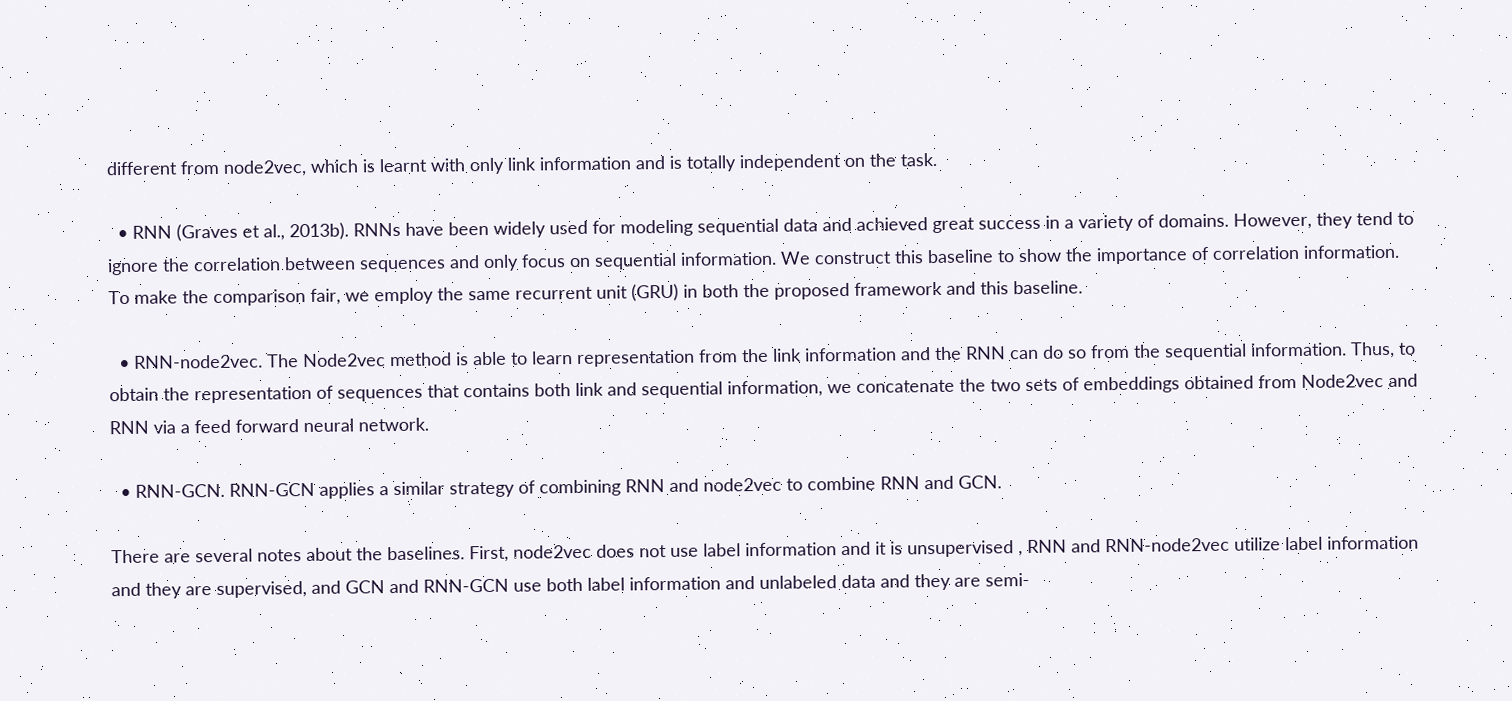different from node2vec, which is learnt with only link information and is totally independent on the task.

  • RNN (Graves et al., 2013b). RNNs have been widely used for modeling sequential data and achieved great success in a variety of domains. However, they tend to ignore the correlation between sequences and only focus on sequential information. We construct this baseline to show the importance of correlation information. To make the comparison fair, we employ the same recurrent unit (GRU) in both the proposed framework and this baseline.

  • RNN-node2vec. The Node2vec method is able to learn representation from the link information and the RNN can do so from the sequential information. Thus, to obtain the representation of sequences that contains both link and sequential information, we concatenate the two sets of embeddings obtained from Node2vec and RNN via a feed forward neural network.

  • RNN-GCN. RNN-GCN applies a similar strategy of combining RNN and node2vec to combine RNN and GCN.

There are several notes about the baselines. First, node2vec does not use label information and it is unsupervised , RNN and RNN-node2vec utilize label information and they are supervised, and GCN and RNN-GCN use both label information and unlabeled data and they are semi-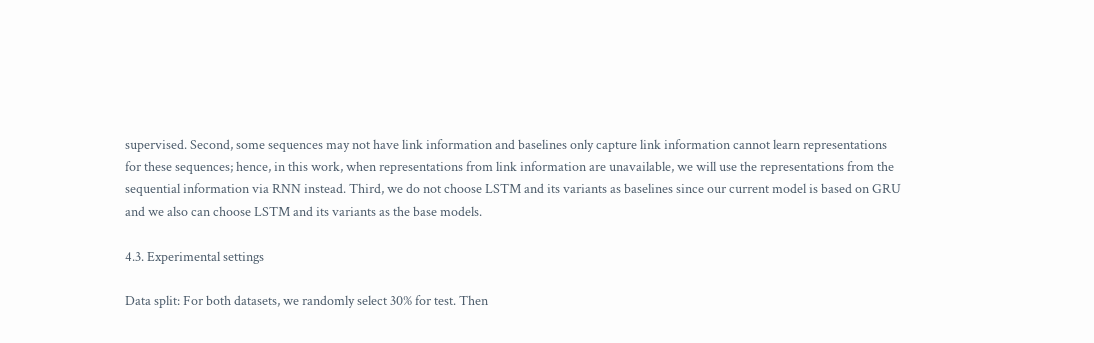supervised. Second, some sequences may not have link information and baselines only capture link information cannot learn representations for these sequences; hence, in this work, when representations from link information are unavailable, we will use the representations from the sequential information via RNN instead. Third, we do not choose LSTM and its variants as baselines since our current model is based on GRU and we also can choose LSTM and its variants as the base models.

4.3. Experimental settings

Data split: For both datasets, we randomly select 30% for test. Then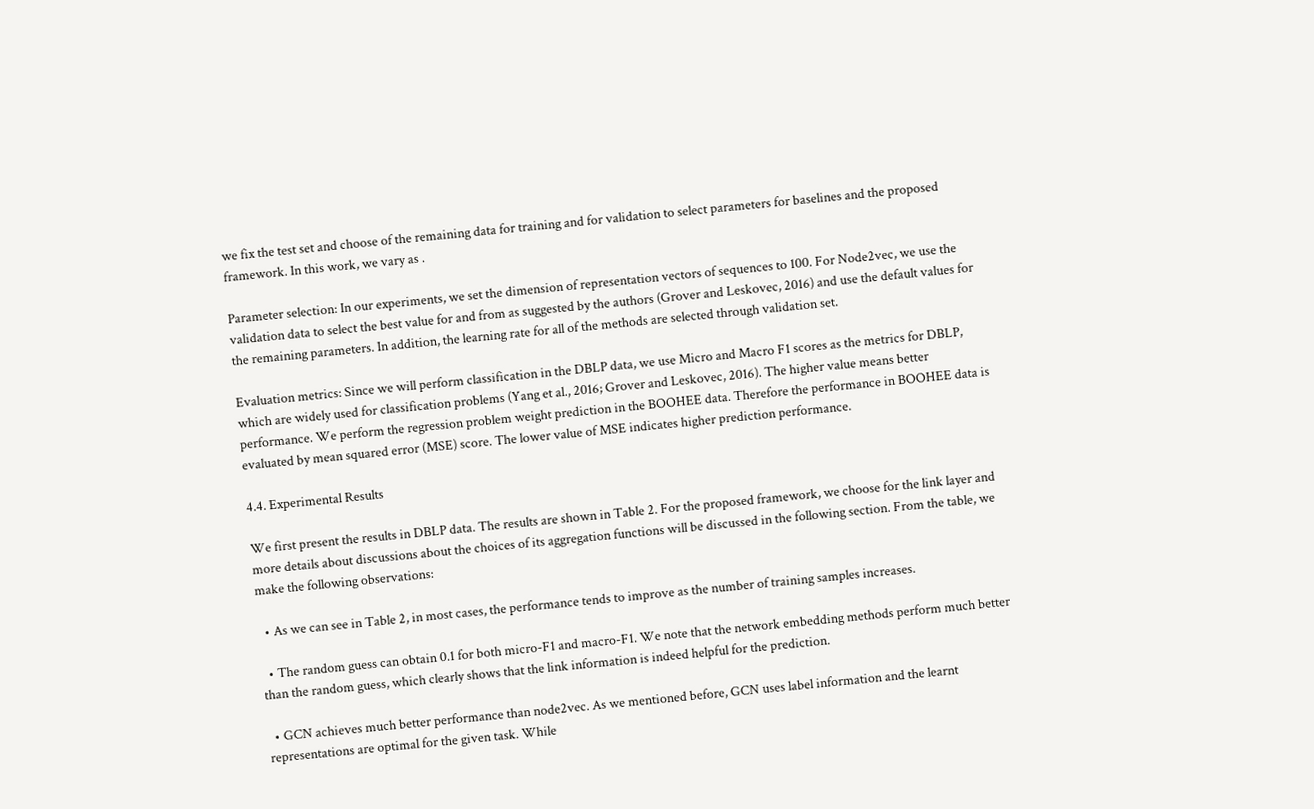we fix the test set and choose of the remaining data for training and for validation to select parameters for baselines and the proposed framework. In this work, we vary as .

Parameter selection: In our experiments, we set the dimension of representation vectors of sequences to 100. For Node2vec, we use the validation data to select the best value for and from as suggested by the authors (Grover and Leskovec, 2016) and use the default values for the remaining parameters. In addition, the learning rate for all of the methods are selected through validation set.

Evaluation metrics: Since we will perform classification in the DBLP data, we use Micro and Macro F1 scores as the metrics for DBLP, which are widely used for classification problems (Yang et al., 2016; Grover and Leskovec, 2016). The higher value means better performance. We perform the regression problem weight prediction in the BOOHEE data. Therefore the performance in BOOHEE data is evaluated by mean squared error (MSE) score. The lower value of MSE indicates higher prediction performance.

4.4. Experimental Results

We first present the results in DBLP data. The results are shown in Table 2. For the proposed framework, we choose for the link layer and more details about discussions about the choices of its aggregation functions will be discussed in the following section. From the table, we make the following observations:

  • As we can see in Table 2, in most cases, the performance tends to improve as the number of training samples increases.

  • The random guess can obtain 0.1 for both micro-F1 and macro-F1. We note that the network embedding methods perform much better than the random guess, which clearly shows that the link information is indeed helpful for the prediction.

  • GCN achieves much better performance than node2vec. As we mentioned before, GCN uses label information and the learnt representations are optimal for the given task. While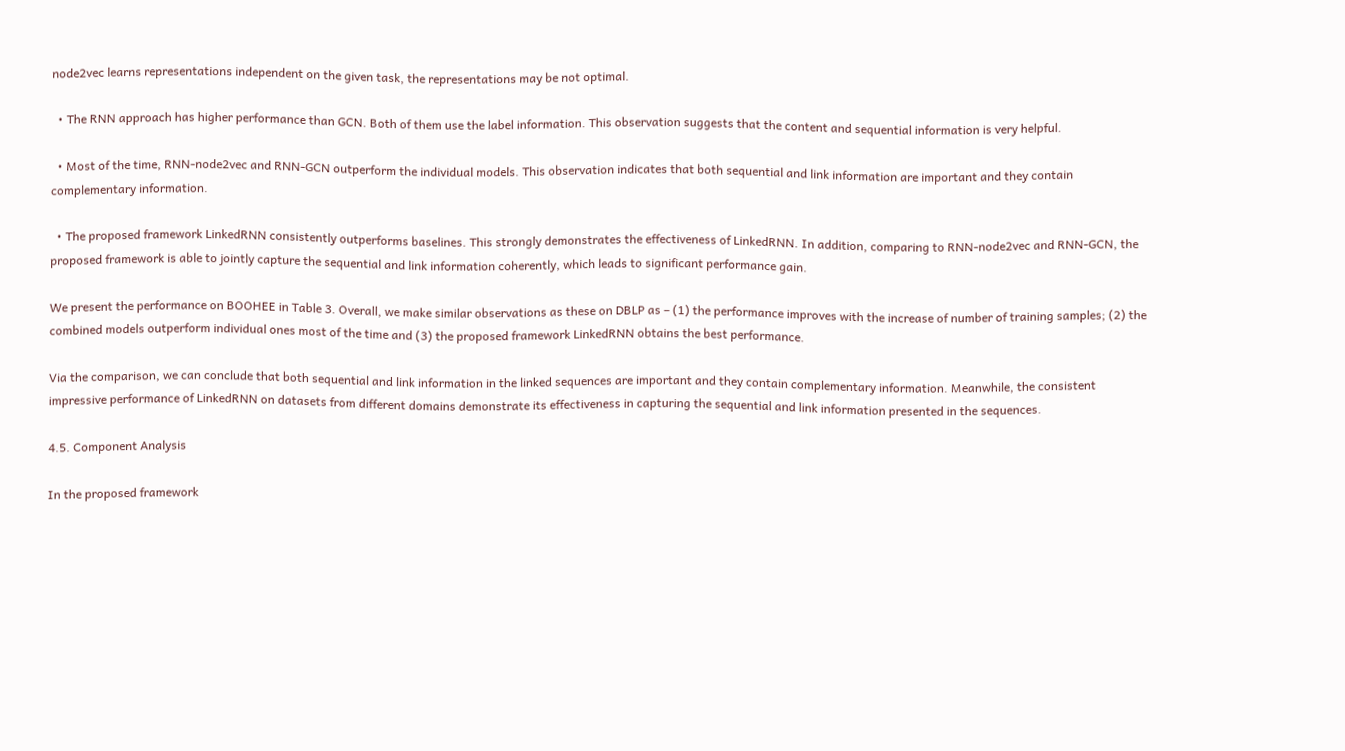node2vec learns representations independent on the given task, the representations may be not optimal.

  • The RNN approach has higher performance than GCN. Both of them use the label information. This observation suggests that the content and sequential information is very helpful.

  • Most of the time, RNN-node2vec and RNN-GCN outperform the individual models. This observation indicates that both sequential and link information are important and they contain complementary information.

  • The proposed framework LinkedRNN consistently outperforms baselines. This strongly demonstrates the effectiveness of LinkedRNN. In addition, comparing to RNN-node2vec and RNN-GCN, the proposed framework is able to jointly capture the sequential and link information coherently, which leads to significant performance gain.

We present the performance on BOOHEE in Table 3. Overall, we make similar observations as these on DBLP as – (1) the performance improves with the increase of number of training samples; (2) the combined models outperform individual ones most of the time and (3) the proposed framework LinkedRNN obtains the best performance.

Via the comparison, we can conclude that both sequential and link information in the linked sequences are important and they contain complementary information. Meanwhile, the consistent impressive performance of LinkedRNN on datasets from different domains demonstrate its effectiveness in capturing the sequential and link information presented in the sequences.

4.5. Component Analysis

In the proposed framework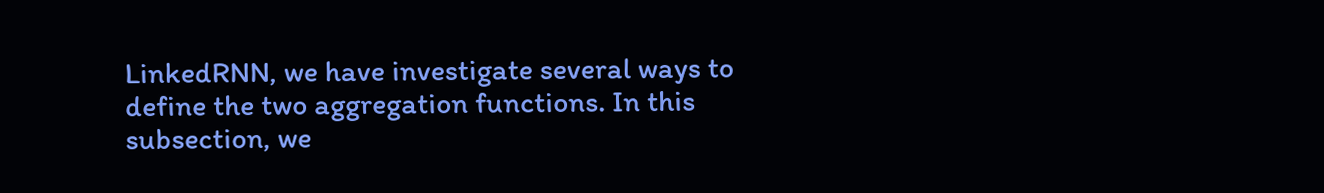LinkedRNN, we have investigate several ways to define the two aggregation functions. In this subsection, we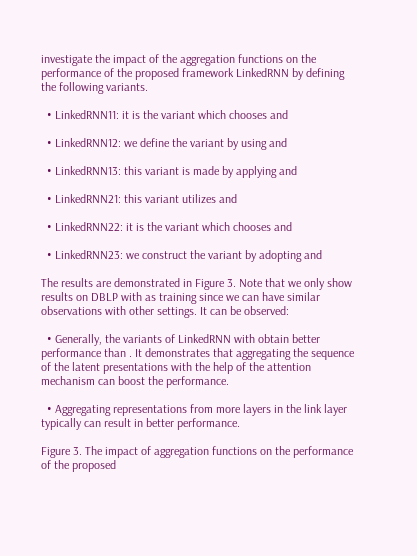investigate the impact of the aggregation functions on the performance of the proposed framework LinkedRNN by defining the following variants.

  • LinkedRNN11: it is the variant which chooses and

  • LinkedRNN12: we define the variant by using and

  • LinkedRNN13: this variant is made by applying and

  • LinkedRNN21: this variant utilizes and

  • LinkedRNN22: it is the variant which chooses and

  • LinkedRNN23: we construct the variant by adopting and

The results are demonstrated in Figure 3. Note that we only show results on DBLP with as training since we can have similar observations with other settings. It can be observed:

  • Generally, the variants of LinkedRNN with obtain better performance than . It demonstrates that aggregating the sequence of the latent presentations with the help of the attention mechanism can boost the performance.

  • Aggregating representations from more layers in the link layer typically can result in better performance.

Figure 3. The impact of aggregation functions on the performance of the proposed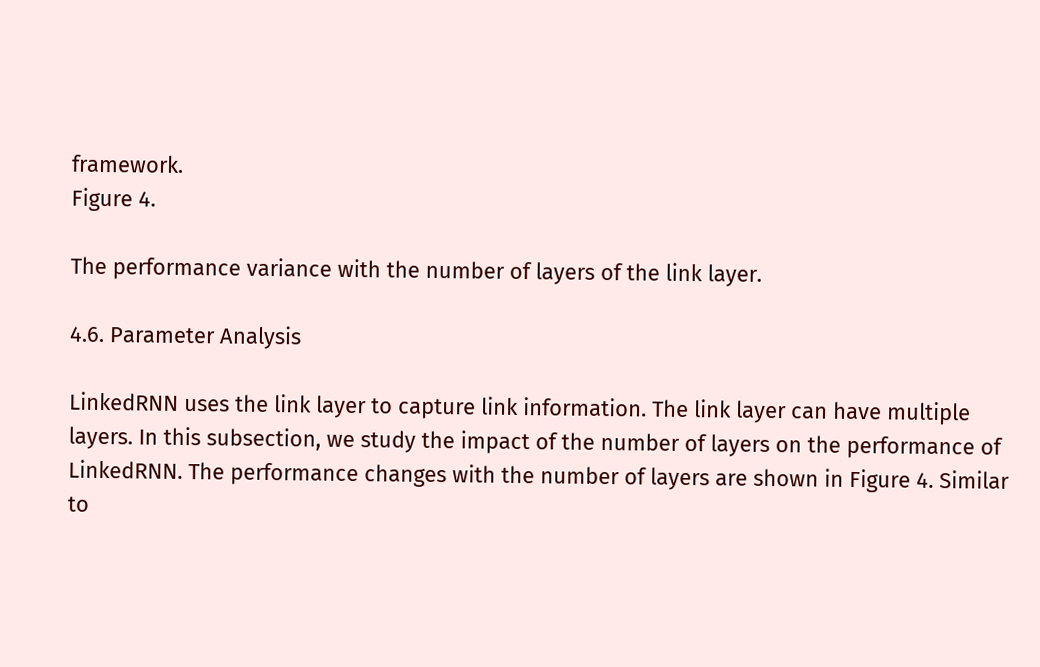framework.
Figure 4.

The performance variance with the number of layers of the link layer.

4.6. Parameter Analysis

LinkedRNN uses the link layer to capture link information. The link layer can have multiple layers. In this subsection, we study the impact of the number of layers on the performance of LinkedRNN. The performance changes with the number of layers are shown in Figure 4. Similar to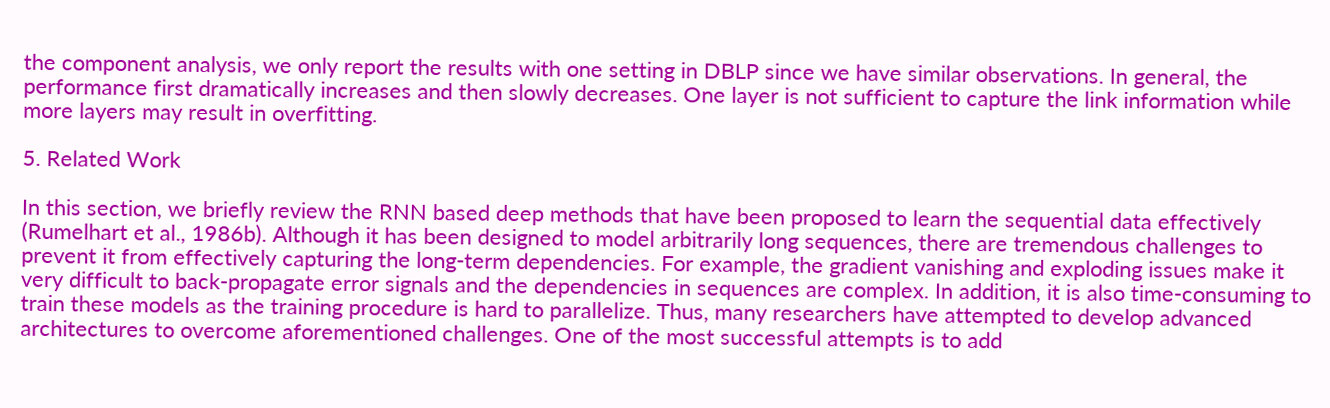the component analysis, we only report the results with one setting in DBLP since we have similar observations. In general, the performance first dramatically increases and then slowly decreases. One layer is not sufficient to capture the link information while more layers may result in overfitting.

5. Related Work

In this section, we briefly review the RNN based deep methods that have been proposed to learn the sequential data effectively (Rumelhart et al., 1986b). Although it has been designed to model arbitrarily long sequences, there are tremendous challenges to prevent it from effectively capturing the long-term dependencies. For example, the gradient vanishing and exploding issues make it very difficult to back-propagate error signals and the dependencies in sequences are complex. In addition, it is also time-consuming to train these models as the training procedure is hard to parallelize. Thus, many researchers have attempted to develop advanced architectures to overcome aforementioned challenges. One of the most successful attempts is to add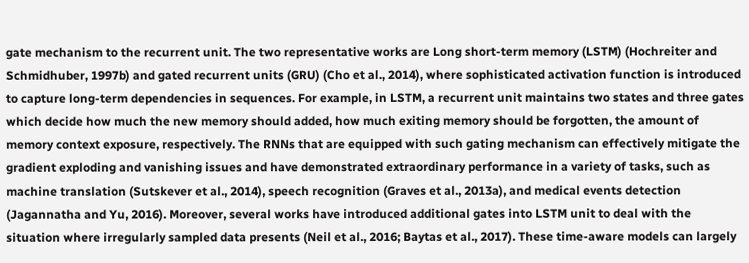gate mechanism to the recurrent unit. The two representative works are Long short-term memory (LSTM) (Hochreiter and Schmidhuber, 1997b) and gated recurrent units (GRU) (Cho et al., 2014), where sophisticated activation function is introduced to capture long-term dependencies in sequences. For example, in LSTM, a recurrent unit maintains two states and three gates which decide how much the new memory should added, how much exiting memory should be forgotten, the amount of memory context exposure, respectively. The RNNs that are equipped with such gating mechanism can effectively mitigate the gradient exploding and vanishing issues and have demonstrated extraordinary performance in a variety of tasks, such as machine translation (Sutskever et al., 2014), speech recognition (Graves et al., 2013a), and medical events detection (Jagannatha and Yu, 2016). Moreover, several works have introduced additional gates into LSTM unit to deal with the situation where irregularly sampled data presents (Neil et al., 2016; Baytas et al., 2017). These time-aware models can largely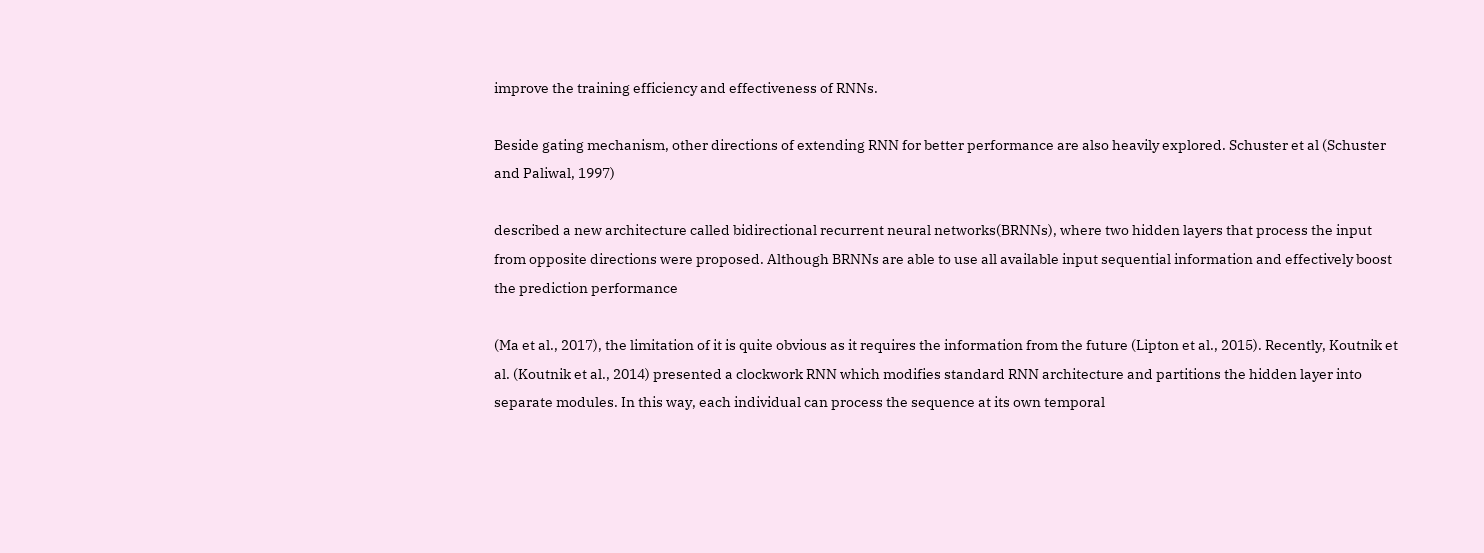improve the training efficiency and effectiveness of RNNs.

Beside gating mechanism, other directions of extending RNN for better performance are also heavily explored. Schuster et al (Schuster and Paliwal, 1997)

described a new architecture called bidirectional recurrent neural networks(BRNNs), where two hidden layers that process the input from opposite directions were proposed. Although BRNNs are able to use all available input sequential information and effectively boost the prediction performance

(Ma et al., 2017), the limitation of it is quite obvious as it requires the information from the future (Lipton et al., 2015). Recently, Koutnik et al. (Koutnik et al., 2014) presented a clockwork RNN which modifies standard RNN architecture and partitions the hidden layer into separate modules. In this way, each individual can process the sequence at its own temporal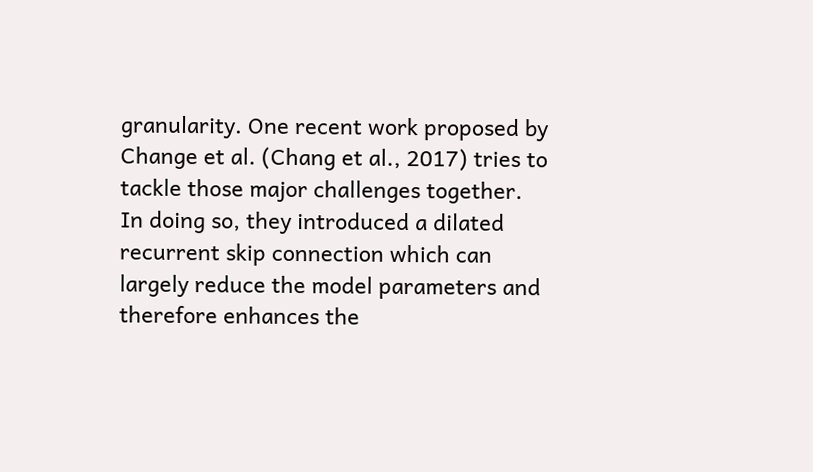granularity. One recent work proposed by Change et al. (Chang et al., 2017) tries to tackle those major challenges together. In doing so, they introduced a dilated recurrent skip connection which can largely reduce the model parameters and therefore enhances the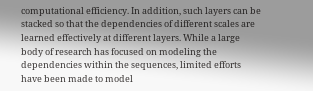computational efficiency. In addition, such layers can be stacked so that the dependencies of different scales are learned effectively at different layers. While a large body of research has focused on modeling the dependencies within the sequences, limited efforts have been made to model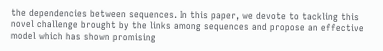the dependencies between sequences. In this paper, we devote to tackling this novel challenge brought by the links among sequences and propose an effective model which has shown promising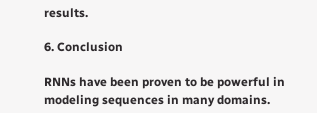results.

6. Conclusion

RNNs have been proven to be powerful in modeling sequences in many domains.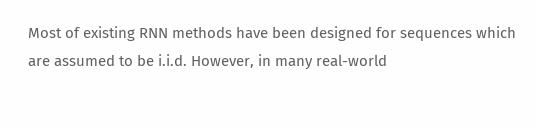Most of existing RNN methods have been designed for sequences which are assumed to be i.i.d. However, in many real-world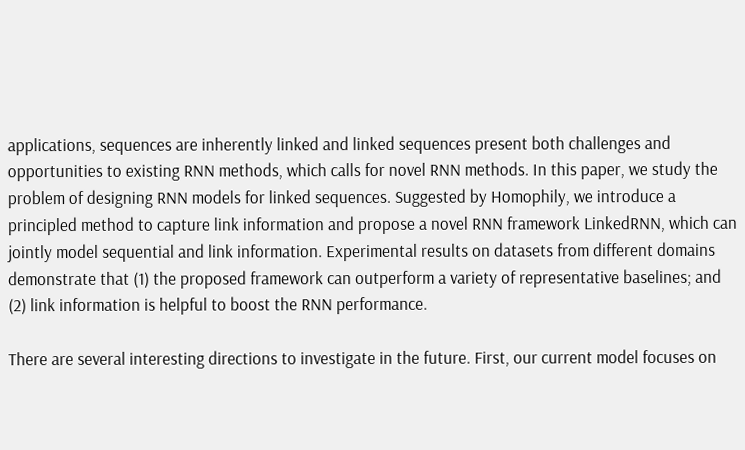applications, sequences are inherently linked and linked sequences present both challenges and opportunities to existing RNN methods, which calls for novel RNN methods. In this paper, we study the problem of designing RNN models for linked sequences. Suggested by Homophily, we introduce a principled method to capture link information and propose a novel RNN framework LinkedRNN, which can jointly model sequential and link information. Experimental results on datasets from different domains demonstrate that (1) the proposed framework can outperform a variety of representative baselines; and (2) link information is helpful to boost the RNN performance.

There are several interesting directions to investigate in the future. First, our current model focuses on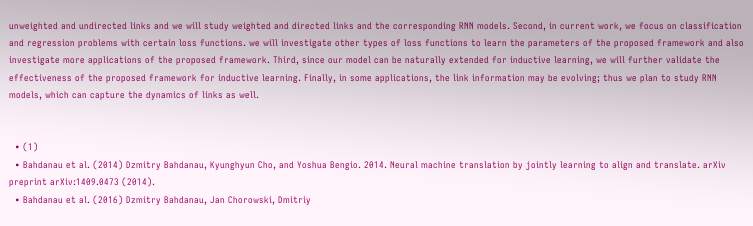unweighted and undirected links and we will study weighted and directed links and the corresponding RNN models. Second, in current work, we focus on classification and regression problems with certain loss functions. we will investigate other types of loss functions to learn the parameters of the proposed framework and also investigate more applications of the proposed framework. Third, since our model can be naturally extended for inductive learning, we will further validate the effectiveness of the proposed framework for inductive learning. Finally, in some applications, the link information may be evolving; thus we plan to study RNN models, which can capture the dynamics of links as well.


  • (1)
  • Bahdanau et al. (2014) Dzmitry Bahdanau, Kyunghyun Cho, and Yoshua Bengio. 2014. Neural machine translation by jointly learning to align and translate. arXiv preprint arXiv:1409.0473 (2014).
  • Bahdanau et al. (2016) Dzmitry Bahdanau, Jan Chorowski, Dmitriy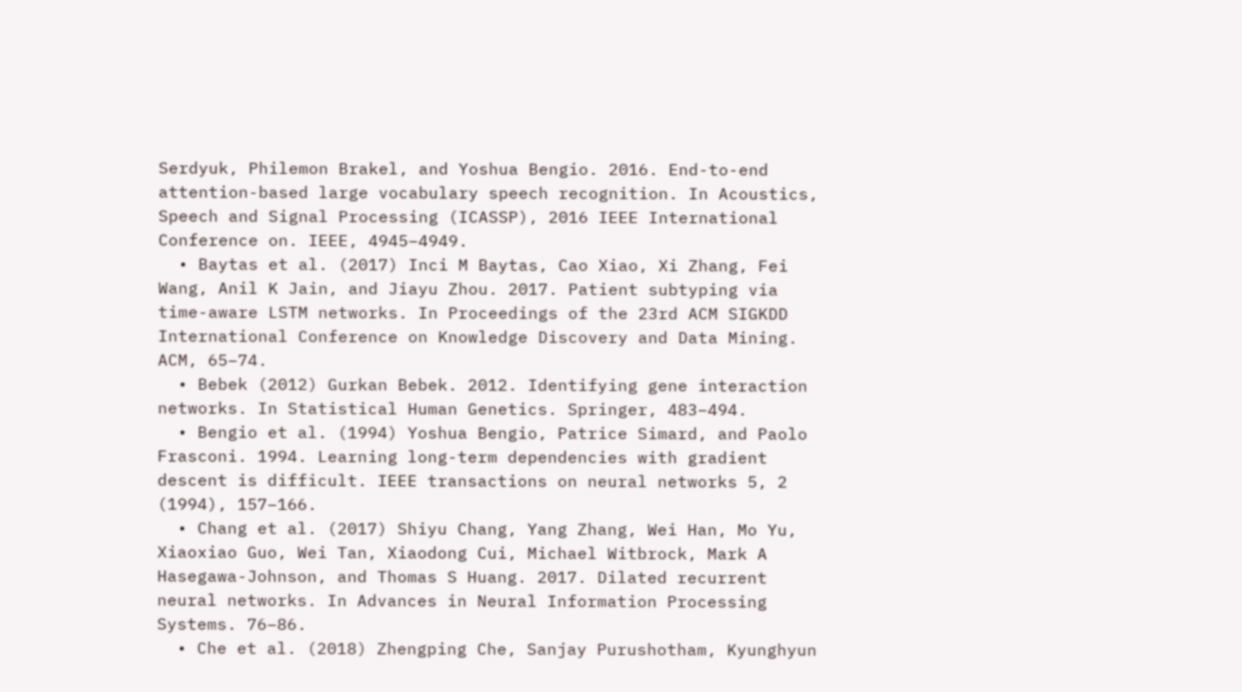Serdyuk, Philemon Brakel, and Yoshua Bengio. 2016. End-to-end attention-based large vocabulary speech recognition. In Acoustics, Speech and Signal Processing (ICASSP), 2016 IEEE International Conference on. IEEE, 4945–4949.
  • Baytas et al. (2017) Inci M Baytas, Cao Xiao, Xi Zhang, Fei Wang, Anil K Jain, and Jiayu Zhou. 2017. Patient subtyping via time-aware LSTM networks. In Proceedings of the 23rd ACM SIGKDD International Conference on Knowledge Discovery and Data Mining. ACM, 65–74.
  • Bebek (2012) Gurkan Bebek. 2012. Identifying gene interaction networks. In Statistical Human Genetics. Springer, 483–494.
  • Bengio et al. (1994) Yoshua Bengio, Patrice Simard, and Paolo Frasconi. 1994. Learning long-term dependencies with gradient descent is difficult. IEEE transactions on neural networks 5, 2 (1994), 157–166.
  • Chang et al. (2017) Shiyu Chang, Yang Zhang, Wei Han, Mo Yu, Xiaoxiao Guo, Wei Tan, Xiaodong Cui, Michael Witbrock, Mark A Hasegawa-Johnson, and Thomas S Huang. 2017. Dilated recurrent neural networks. In Advances in Neural Information Processing Systems. 76–86.
  • Che et al. (2018) Zhengping Che, Sanjay Purushotham, Kyunghyun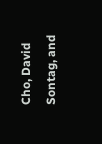Cho, David Sontag, and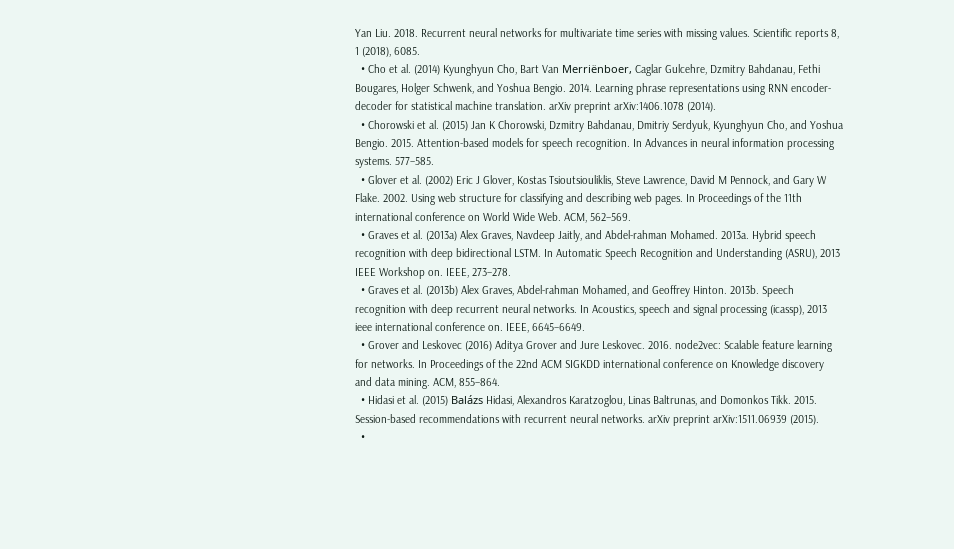Yan Liu. 2018. Recurrent neural networks for multivariate time series with missing values. Scientific reports 8, 1 (2018), 6085.
  • Cho et al. (2014) Kyunghyun Cho, Bart Van Merriënboer, Caglar Gulcehre, Dzmitry Bahdanau, Fethi Bougares, Holger Schwenk, and Yoshua Bengio. 2014. Learning phrase representations using RNN encoder-decoder for statistical machine translation. arXiv preprint arXiv:1406.1078 (2014).
  • Chorowski et al. (2015) Jan K Chorowski, Dzmitry Bahdanau, Dmitriy Serdyuk, Kyunghyun Cho, and Yoshua Bengio. 2015. Attention-based models for speech recognition. In Advances in neural information processing systems. 577–585.
  • Glover et al. (2002) Eric J Glover, Kostas Tsioutsiouliklis, Steve Lawrence, David M Pennock, and Gary W Flake. 2002. Using web structure for classifying and describing web pages. In Proceedings of the 11th international conference on World Wide Web. ACM, 562–569.
  • Graves et al. (2013a) Alex Graves, Navdeep Jaitly, and Abdel-rahman Mohamed. 2013a. Hybrid speech recognition with deep bidirectional LSTM. In Automatic Speech Recognition and Understanding (ASRU), 2013 IEEE Workshop on. IEEE, 273–278.
  • Graves et al. (2013b) Alex Graves, Abdel-rahman Mohamed, and Geoffrey Hinton. 2013b. Speech recognition with deep recurrent neural networks. In Acoustics, speech and signal processing (icassp), 2013 ieee international conference on. IEEE, 6645–6649.
  • Grover and Leskovec (2016) Aditya Grover and Jure Leskovec. 2016. node2vec: Scalable feature learning for networks. In Proceedings of the 22nd ACM SIGKDD international conference on Knowledge discovery and data mining. ACM, 855–864.
  • Hidasi et al. (2015) Balázs Hidasi, Alexandros Karatzoglou, Linas Baltrunas, and Domonkos Tikk. 2015. Session-based recommendations with recurrent neural networks. arXiv preprint arXiv:1511.06939 (2015).
  •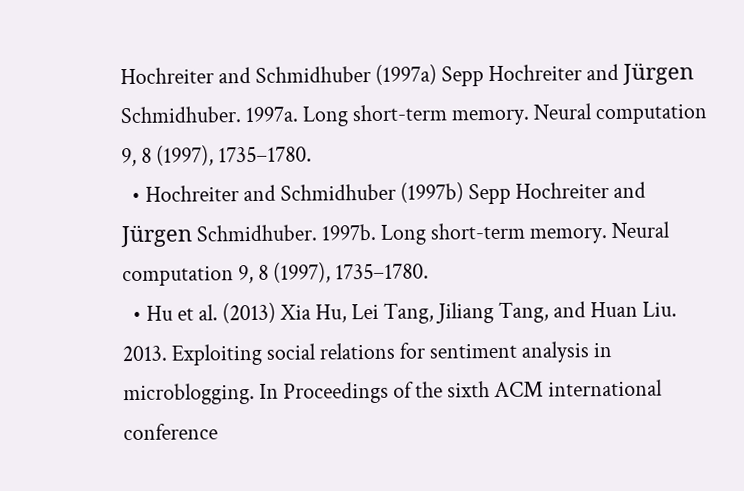Hochreiter and Schmidhuber (1997a) Sepp Hochreiter and Jürgen Schmidhuber. 1997a. Long short-term memory. Neural computation 9, 8 (1997), 1735–1780.
  • Hochreiter and Schmidhuber (1997b) Sepp Hochreiter and Jürgen Schmidhuber. 1997b. Long short-term memory. Neural computation 9, 8 (1997), 1735–1780.
  • Hu et al. (2013) Xia Hu, Lei Tang, Jiliang Tang, and Huan Liu. 2013. Exploiting social relations for sentiment analysis in microblogging. In Proceedings of the sixth ACM international conference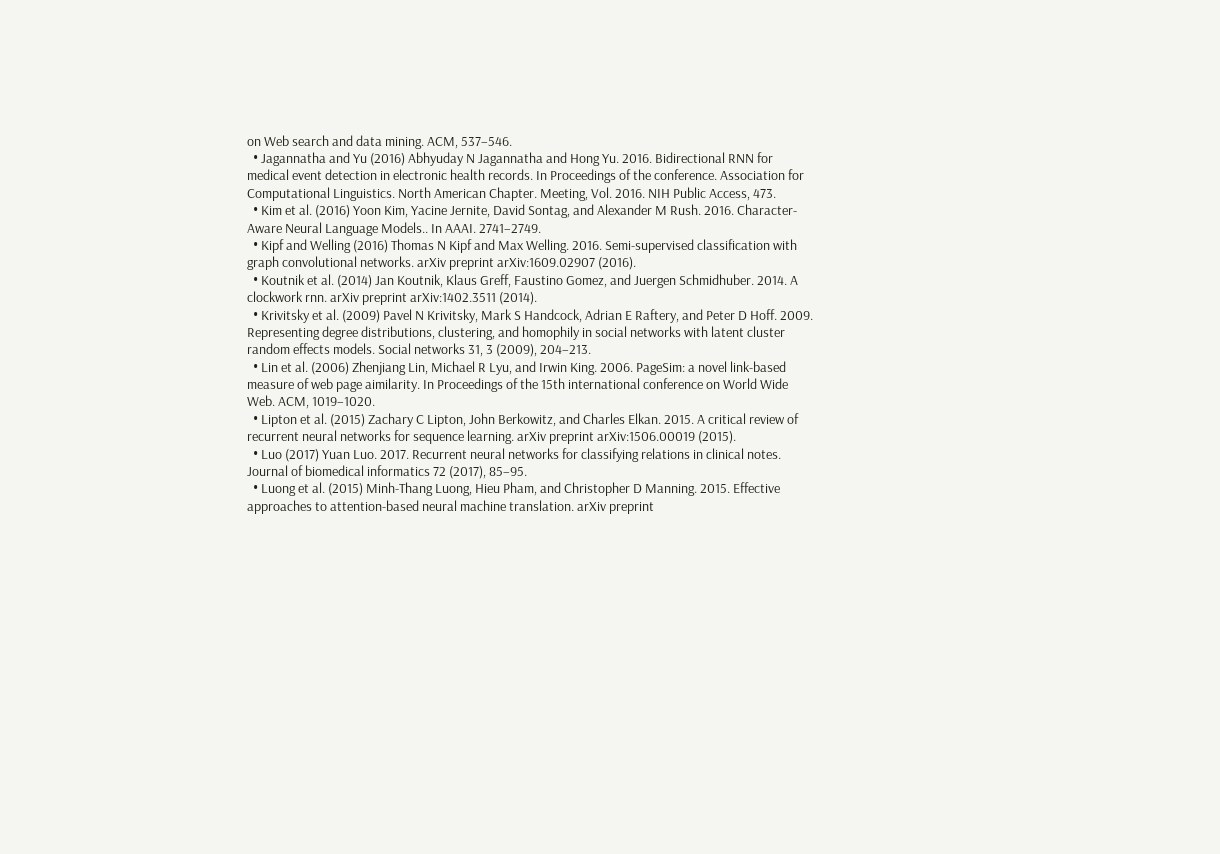on Web search and data mining. ACM, 537–546.
  • Jagannatha and Yu (2016) Abhyuday N Jagannatha and Hong Yu. 2016. Bidirectional RNN for medical event detection in electronic health records. In Proceedings of the conference. Association for Computational Linguistics. North American Chapter. Meeting, Vol. 2016. NIH Public Access, 473.
  • Kim et al. (2016) Yoon Kim, Yacine Jernite, David Sontag, and Alexander M Rush. 2016. Character-Aware Neural Language Models.. In AAAI. 2741–2749.
  • Kipf and Welling (2016) Thomas N Kipf and Max Welling. 2016. Semi-supervised classification with graph convolutional networks. arXiv preprint arXiv:1609.02907 (2016).
  • Koutnik et al. (2014) Jan Koutnik, Klaus Greff, Faustino Gomez, and Juergen Schmidhuber. 2014. A clockwork rnn. arXiv preprint arXiv:1402.3511 (2014).
  • Krivitsky et al. (2009) Pavel N Krivitsky, Mark S Handcock, Adrian E Raftery, and Peter D Hoff. 2009. Representing degree distributions, clustering, and homophily in social networks with latent cluster random effects models. Social networks 31, 3 (2009), 204–213.
  • Lin et al. (2006) Zhenjiang Lin, Michael R Lyu, and Irwin King. 2006. PageSim: a novel link-based measure of web page aimilarity. In Proceedings of the 15th international conference on World Wide Web. ACM, 1019–1020.
  • Lipton et al. (2015) Zachary C Lipton, John Berkowitz, and Charles Elkan. 2015. A critical review of recurrent neural networks for sequence learning. arXiv preprint arXiv:1506.00019 (2015).
  • Luo (2017) Yuan Luo. 2017. Recurrent neural networks for classifying relations in clinical notes. Journal of biomedical informatics 72 (2017), 85–95.
  • Luong et al. (2015) Minh-Thang Luong, Hieu Pham, and Christopher D Manning. 2015. Effective approaches to attention-based neural machine translation. arXiv preprint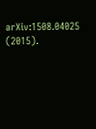arXiv:1508.04025 (2015).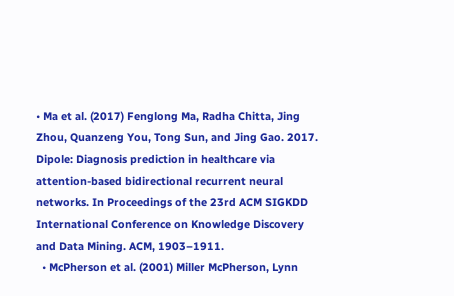• Ma et al. (2017) Fenglong Ma, Radha Chitta, Jing Zhou, Quanzeng You, Tong Sun, and Jing Gao. 2017. Dipole: Diagnosis prediction in healthcare via attention-based bidirectional recurrent neural networks. In Proceedings of the 23rd ACM SIGKDD International Conference on Knowledge Discovery and Data Mining. ACM, 1903–1911.
  • McPherson et al. (2001) Miller McPherson, Lynn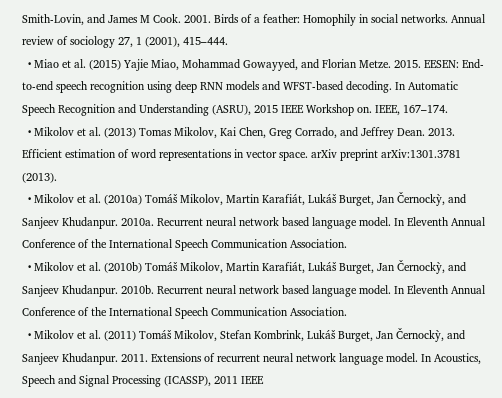Smith-Lovin, and James M Cook. 2001. Birds of a feather: Homophily in social networks. Annual review of sociology 27, 1 (2001), 415–444.
  • Miao et al. (2015) Yajie Miao, Mohammad Gowayyed, and Florian Metze. 2015. EESEN: End-to-end speech recognition using deep RNN models and WFST-based decoding. In Automatic Speech Recognition and Understanding (ASRU), 2015 IEEE Workshop on. IEEE, 167–174.
  • Mikolov et al. (2013) Tomas Mikolov, Kai Chen, Greg Corrado, and Jeffrey Dean. 2013. Efficient estimation of word representations in vector space. arXiv preprint arXiv:1301.3781 (2013).
  • Mikolov et al. (2010a) Tomáš Mikolov, Martin Karafiát, Lukáš Burget, Jan Černockỳ, and Sanjeev Khudanpur. 2010a. Recurrent neural network based language model. In Eleventh Annual Conference of the International Speech Communication Association.
  • Mikolov et al. (2010b) Tomáš Mikolov, Martin Karafiát, Lukáš Burget, Jan Černockỳ, and Sanjeev Khudanpur. 2010b. Recurrent neural network based language model. In Eleventh Annual Conference of the International Speech Communication Association.
  • Mikolov et al. (2011) Tomáš Mikolov, Stefan Kombrink, Lukáš Burget, Jan Černockỳ, and Sanjeev Khudanpur. 2011. Extensions of recurrent neural network language model. In Acoustics, Speech and Signal Processing (ICASSP), 2011 IEEE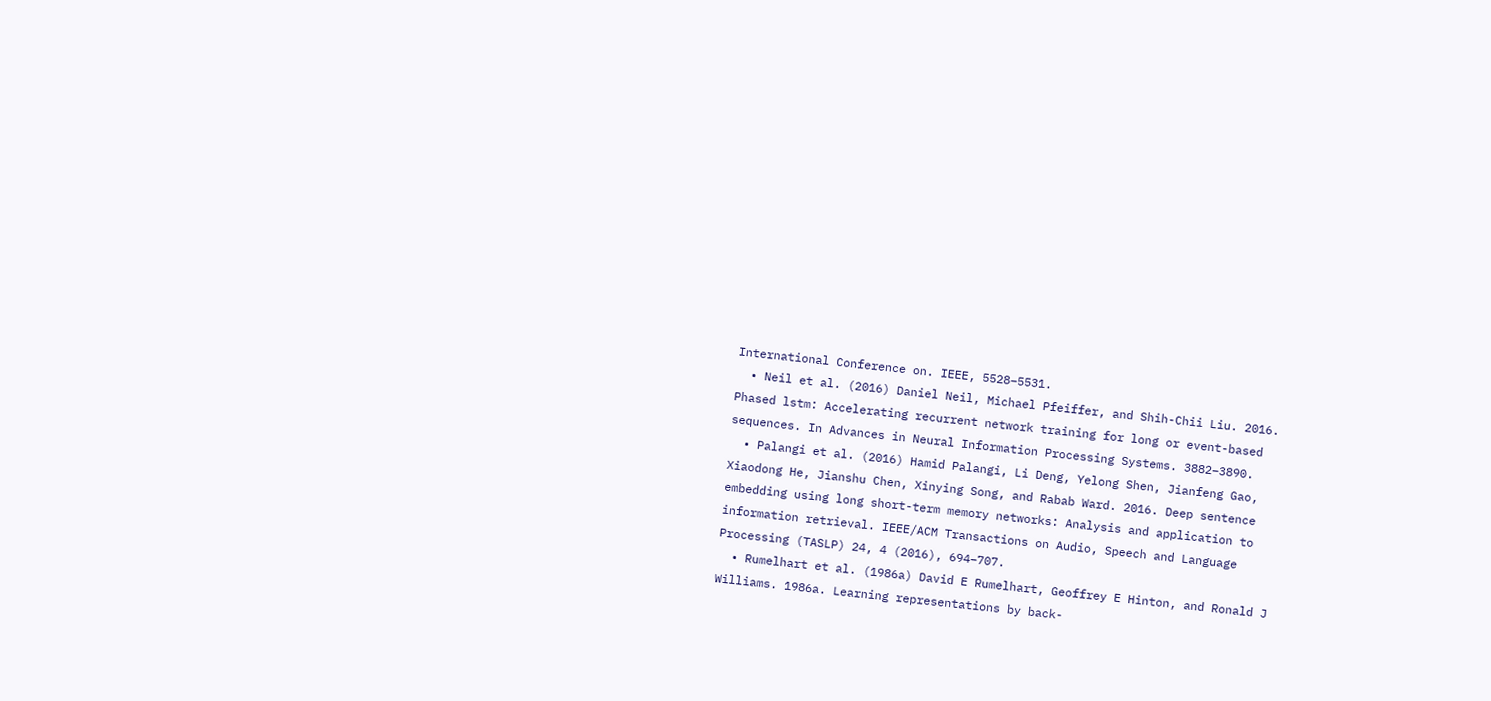International Conference on. IEEE, 5528–5531.
  • Neil et al. (2016) Daniel Neil, Michael Pfeiffer, and Shih-Chii Liu. 2016. Phased lstm: Accelerating recurrent network training for long or event-based sequences. In Advances in Neural Information Processing Systems. 3882–3890.
  • Palangi et al. (2016) Hamid Palangi, Li Deng, Yelong Shen, Jianfeng Gao, Xiaodong He, Jianshu Chen, Xinying Song, and Rabab Ward. 2016. Deep sentence embedding using long short-term memory networks: Analysis and application to information retrieval. IEEE/ACM Transactions on Audio, Speech and Language Processing (TASLP) 24, 4 (2016), 694–707.
  • Rumelhart et al. (1986a) David E Rumelhart, Geoffrey E Hinton, and Ronald J Williams. 1986a. Learning representations by back-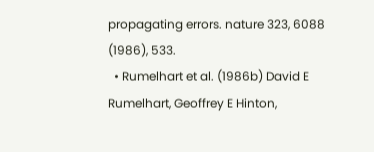propagating errors. nature 323, 6088 (1986), 533.
  • Rumelhart et al. (1986b) David E Rumelhart, Geoffrey E Hinton,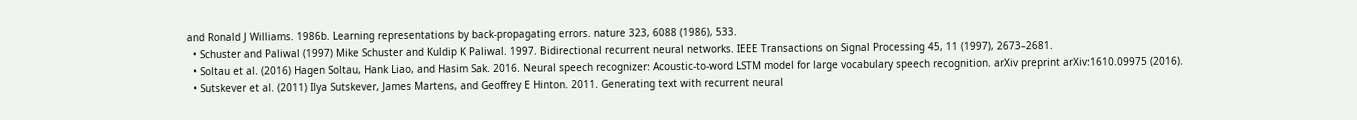and Ronald J Williams. 1986b. Learning representations by back-propagating errors. nature 323, 6088 (1986), 533.
  • Schuster and Paliwal (1997) Mike Schuster and Kuldip K Paliwal. 1997. Bidirectional recurrent neural networks. IEEE Transactions on Signal Processing 45, 11 (1997), 2673–2681.
  • Soltau et al. (2016) Hagen Soltau, Hank Liao, and Hasim Sak. 2016. Neural speech recognizer: Acoustic-to-word LSTM model for large vocabulary speech recognition. arXiv preprint arXiv:1610.09975 (2016).
  • Sutskever et al. (2011) Ilya Sutskever, James Martens, and Geoffrey E Hinton. 2011. Generating text with recurrent neural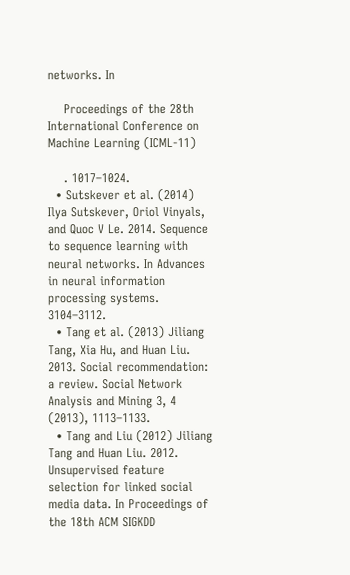networks. In

    Proceedings of the 28th International Conference on Machine Learning (ICML-11)

    . 1017–1024.
  • Sutskever et al. (2014) Ilya Sutskever, Oriol Vinyals, and Quoc V Le. 2014. Sequence to sequence learning with neural networks. In Advances in neural information processing systems. 3104–3112.
  • Tang et al. (2013) Jiliang Tang, Xia Hu, and Huan Liu. 2013. Social recommendation: a review. Social Network Analysis and Mining 3, 4 (2013), 1113–1133.
  • Tang and Liu (2012) Jiliang Tang and Huan Liu. 2012. Unsupervised feature selection for linked social media data. In Proceedings of the 18th ACM SIGKDD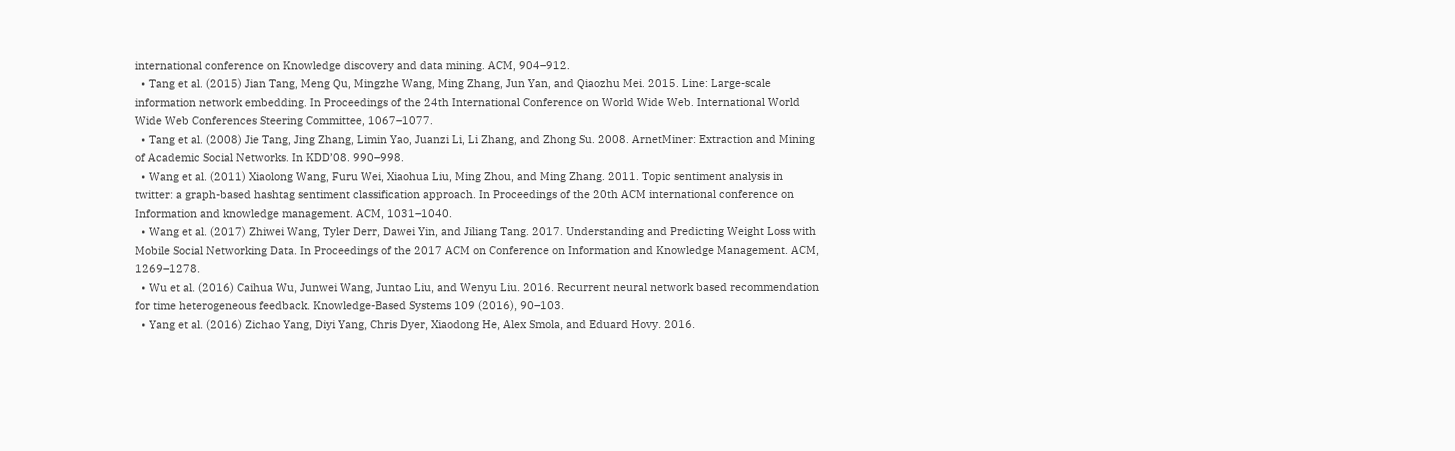international conference on Knowledge discovery and data mining. ACM, 904–912.
  • Tang et al. (2015) Jian Tang, Meng Qu, Mingzhe Wang, Ming Zhang, Jun Yan, and Qiaozhu Mei. 2015. Line: Large-scale information network embedding. In Proceedings of the 24th International Conference on World Wide Web. International World Wide Web Conferences Steering Committee, 1067–1077.
  • Tang et al. (2008) Jie Tang, Jing Zhang, Limin Yao, Juanzi Li, Li Zhang, and Zhong Su. 2008. ArnetMiner: Extraction and Mining of Academic Social Networks. In KDD’08. 990–998.
  • Wang et al. (2011) Xiaolong Wang, Furu Wei, Xiaohua Liu, Ming Zhou, and Ming Zhang. 2011. Topic sentiment analysis in twitter: a graph-based hashtag sentiment classification approach. In Proceedings of the 20th ACM international conference on Information and knowledge management. ACM, 1031–1040.
  • Wang et al. (2017) Zhiwei Wang, Tyler Derr, Dawei Yin, and Jiliang Tang. 2017. Understanding and Predicting Weight Loss with Mobile Social Networking Data. In Proceedings of the 2017 ACM on Conference on Information and Knowledge Management. ACM, 1269–1278.
  • Wu et al. (2016) Caihua Wu, Junwei Wang, Juntao Liu, and Wenyu Liu. 2016. Recurrent neural network based recommendation for time heterogeneous feedback. Knowledge-Based Systems 109 (2016), 90–103.
  • Yang et al. (2016) Zichao Yang, Diyi Yang, Chris Dyer, Xiaodong He, Alex Smola, and Eduard Hovy. 2016.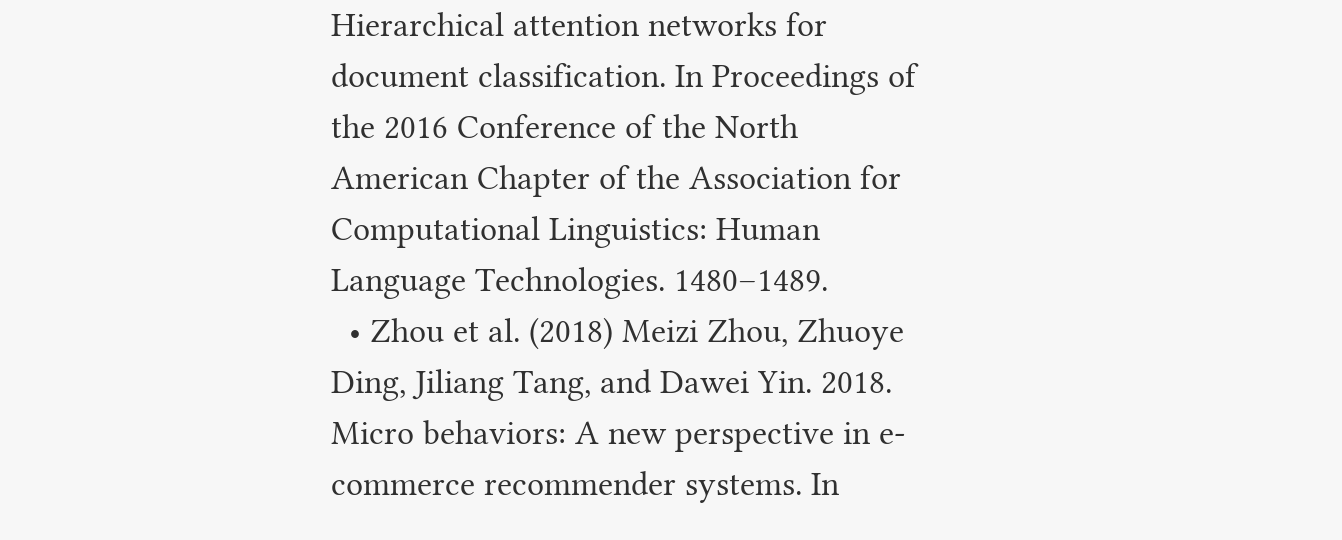Hierarchical attention networks for document classification. In Proceedings of the 2016 Conference of the North American Chapter of the Association for Computational Linguistics: Human Language Technologies. 1480–1489.
  • Zhou et al. (2018) Meizi Zhou, Zhuoye Ding, Jiliang Tang, and Dawei Yin. 2018. Micro behaviors: A new perspective in e-commerce recommender systems. In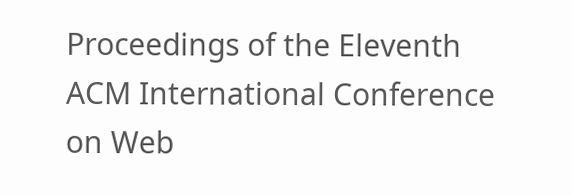Proceedings of the Eleventh ACM International Conference on Web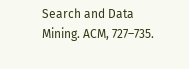Search and Data Mining. ACM, 727–735.